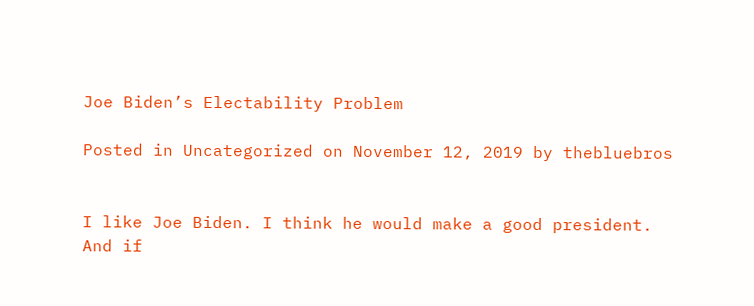Joe Biden’s Electability Problem

Posted in Uncategorized on November 12, 2019 by thebluebros


I like Joe Biden. I think he would make a good president. And if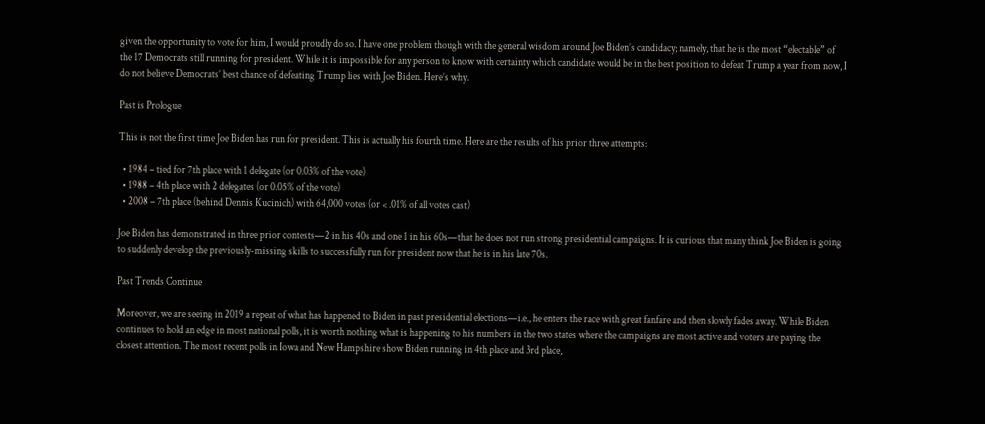given the opportunity to vote for him, I would proudly do so. I have one problem though with the general wisdom around Joe Biden’s candidacy; namely, that he is the most “electable” of the 17 Democrats still running for president. While it is impossible for any person to know with certainty which candidate would be in the best position to defeat Trump a year from now, I do not believe Democrats’ best chance of defeating Trump lies with Joe Biden. Here’s why.

Past is Prologue

This is not the first time Joe Biden has run for president. This is actually his fourth time. Here are the results of his prior three attempts:

  • 1984 – tied for 7th place with 1 delegate (or 0.03% of the vote)
  • 1988 – 4th place with 2 delegates (or 0.05% of the vote)
  • 2008 – 7th place (behind Dennis Kucinich) with 64,000 votes (or < .01% of all votes cast)

Joe Biden has demonstrated in three prior contests—2 in his 40s and one 1 in his 60s—that he does not run strong presidential campaigns. It is curious that many think Joe Biden is going to suddenly develop the previously-missing skills to successfully run for president now that he is in his late 70s.

Past Trends Continue

Moreover, we are seeing in 2019 a repeat of what has happened to Biden in past presidential elections—i.e., he enters the race with great fanfare and then slowly fades away. While Biden continues to hold an edge in most national polls, it is worth nothing what is happening to his numbers in the two states where the campaigns are most active and voters are paying the closest attention. The most recent polls in Iowa and New Hampshire show Biden running in 4th place and 3rd place,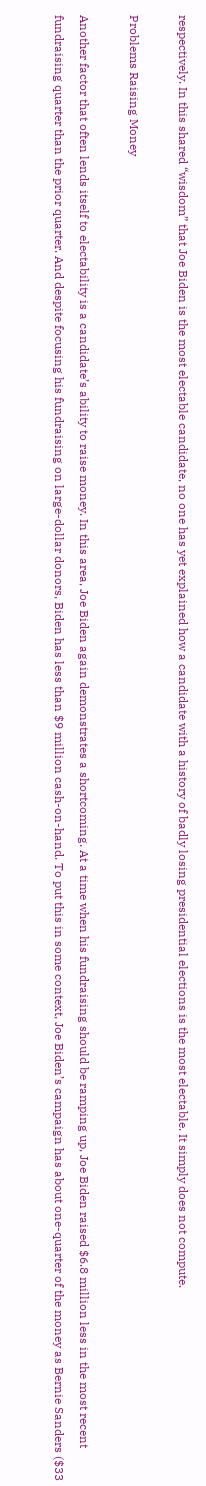respectively. In this shared “wisdom” that Joe Biden is the most electable candidate, no one has yet explained how a candidate with a history of badly losing presidential elections is the most electable. It simply does not compute.

Problems Raising Money

Another factor that often lends itself to electability is a candidate’s ability to raise money. In this area, Joe Biden again demonstrates a shortcoming. At a time when his fundraising should be ramping up, Joe Biden raised $6.8 million less in the most recent fundraising quarter than the prior quarter. And despite focusing his fundraising on large-dollar donors, Biden has less than $9 million cash-on-hand. To put this in some context, Joe Biden’s campaign has about one-quarter of the money as Bernie Sanders ($33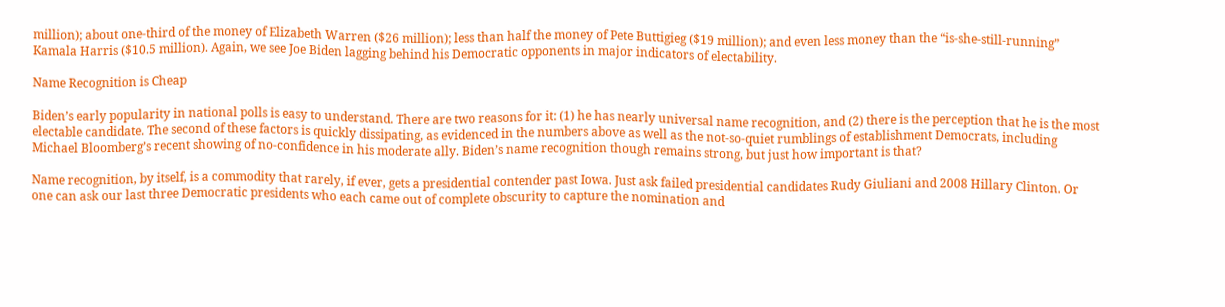million); about one-third of the money of Elizabeth Warren ($26 million); less than half the money of Pete Buttigieg ($19 million); and even less money than the “is-she-still-running” Kamala Harris ($10.5 million). Again, we see Joe Biden lagging behind his Democratic opponents in major indicators of electability.

Name Recognition is Cheap

Biden’s early popularity in national polls is easy to understand. There are two reasons for it: (1) he has nearly universal name recognition, and (2) there is the perception that he is the most electable candidate. The second of these factors is quickly dissipating, as evidenced in the numbers above as well as the not-so-quiet rumblings of establishment Democrats, including Michael Bloomberg’s recent showing of no-confidence in his moderate ally. Biden’s name recognition though remains strong, but just how important is that?

Name recognition, by itself, is a commodity that rarely, if ever, gets a presidential contender past Iowa. Just ask failed presidential candidates Rudy Giuliani and 2008 Hillary Clinton. Or one can ask our last three Democratic presidents who each came out of complete obscurity to capture the nomination and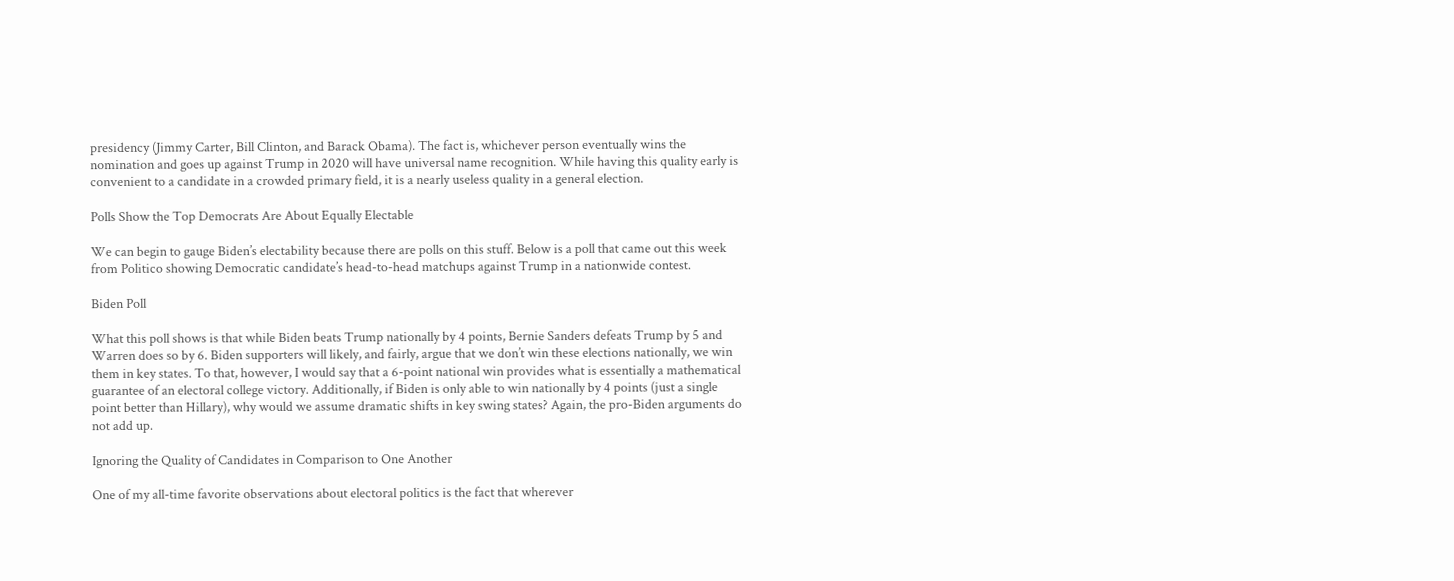presidency (Jimmy Carter, Bill Clinton, and Barack Obama). The fact is, whichever person eventually wins the nomination and goes up against Trump in 2020 will have universal name recognition. While having this quality early is convenient to a candidate in a crowded primary field, it is a nearly useless quality in a general election.

Polls Show the Top Democrats Are About Equally Electable

We can begin to gauge Biden’s electability because there are polls on this stuff. Below is a poll that came out this week from Politico showing Democratic candidate’s head-to-head matchups against Trump in a nationwide contest.

Biden Poll

What this poll shows is that while Biden beats Trump nationally by 4 points, Bernie Sanders defeats Trump by 5 and Warren does so by 6. Biden supporters will likely, and fairly, argue that we don’t win these elections nationally, we win them in key states. To that, however, I would say that a 6-point national win provides what is essentially a mathematical guarantee of an electoral college victory. Additionally, if Biden is only able to win nationally by 4 points (just a single point better than Hillary), why would we assume dramatic shifts in key swing states? Again, the pro-Biden arguments do not add up.

Ignoring the Quality of Candidates in Comparison to One Another

One of my all-time favorite observations about electoral politics is the fact that wherever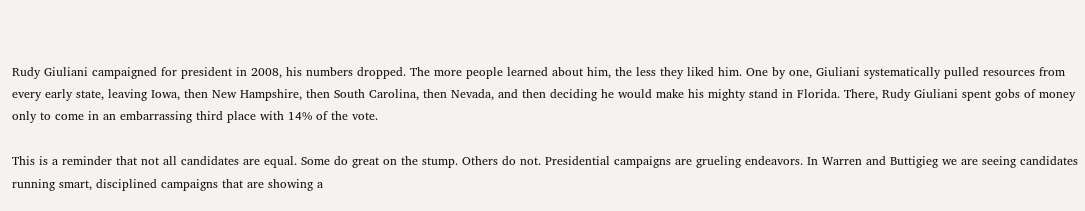Rudy Giuliani campaigned for president in 2008, his numbers dropped. The more people learned about him, the less they liked him. One by one, Giuliani systematically pulled resources from every early state, leaving Iowa, then New Hampshire, then South Carolina, then Nevada, and then deciding he would make his mighty stand in Florida. There, Rudy Giuliani spent gobs of money only to come in an embarrassing third place with 14% of the vote.

This is a reminder that not all candidates are equal. Some do great on the stump. Others do not. Presidential campaigns are grueling endeavors. In Warren and Buttigieg we are seeing candidates running smart, disciplined campaigns that are showing a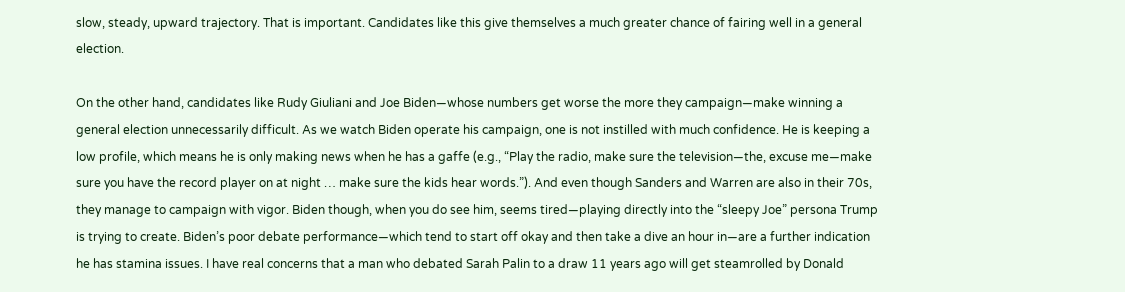slow, steady, upward trajectory. That is important. Candidates like this give themselves a much greater chance of fairing well in a general election.

On the other hand, candidates like Rudy Giuliani and Joe Biden—whose numbers get worse the more they campaign—make winning a general election unnecessarily difficult. As we watch Biden operate his campaign, one is not instilled with much confidence. He is keeping a low profile, which means he is only making news when he has a gaffe (e.g., “Play the radio, make sure the television—the, excuse me—make sure you have the record player on at night … make sure the kids hear words.”). And even though Sanders and Warren are also in their 70s, they manage to campaign with vigor. Biden though, when you do see him, seems tired—playing directly into the “sleepy Joe” persona Trump is trying to create. Biden’s poor debate performance—which tend to start off okay and then take a dive an hour in—are a further indication he has stamina issues. I have real concerns that a man who debated Sarah Palin to a draw 11 years ago will get steamrolled by Donald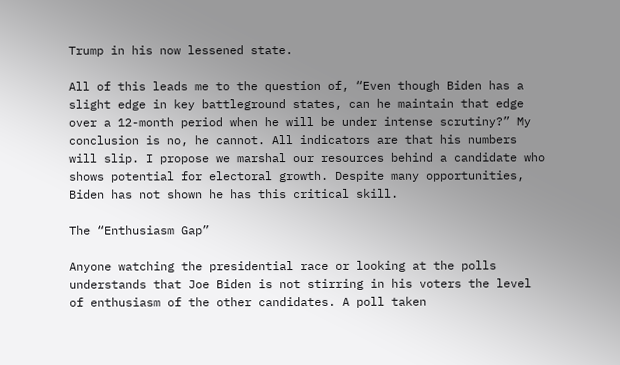Trump in his now lessened state.

All of this leads me to the question of, “Even though Biden has a slight edge in key battleground states, can he maintain that edge over a 12-month period when he will be under intense scrutiny?” My conclusion is no, he cannot. All indicators are that his numbers will slip. I propose we marshal our resources behind a candidate who shows potential for electoral growth. Despite many opportunities, Biden has not shown he has this critical skill.

The “Enthusiasm Gap”

Anyone watching the presidential race or looking at the polls understands that Joe Biden is not stirring in his voters the level of enthusiasm of the other candidates. A poll taken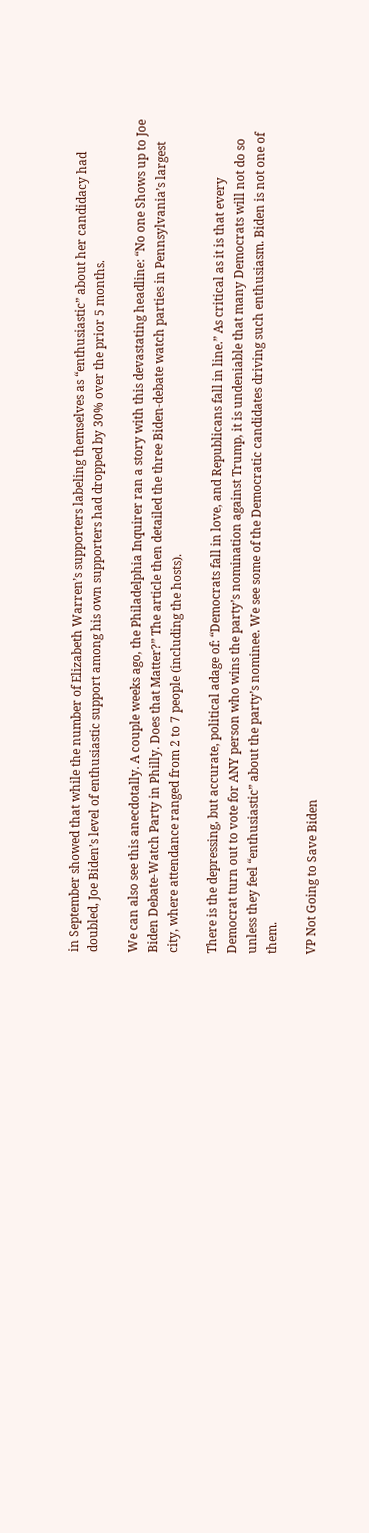in September showed that while the number of Elizabeth Warren’s supporters labeling themselves as “enthusiastic” about her candidacy had doubled, Joe Biden’s level of enthusiastic support among his own supporters had dropped by 30% over the prior 5 months.

We can also see this anecdotally. A couple weeks ago, the Philadelphia Inquirer ran a story with this devastating headline: “No one Shows up to Joe Biden Debate-Watch Party in Philly. Does that Matter?” The article then detailed the three Biden-debate watch parties in Pennsylvania’s largest city, where attendance ranged from 2 to 7 people (including the hosts).

There is the depressing, but accurate, political adage of: “Democrats fall in love, and Republicans fall in line.” As critical as it is that every Democrat turn out to vote for ANY person who wins the party’s nomination against Trump, it is undeniable that many Democrats will not do so unless they feel “enthusiastic” about the party’s nominee. We see some of the Democratic candidates driving such enthusiasm. Biden is not one of them.

VP Not Going to Save Biden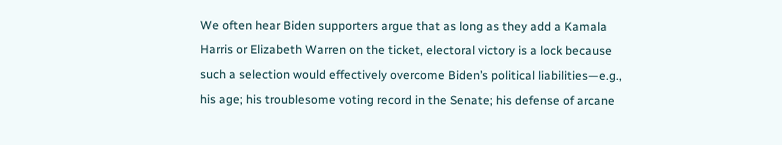We often hear Biden supporters argue that as long as they add a Kamala Harris or Elizabeth Warren on the ticket, electoral victory is a lock because such a selection would effectively overcome Biden’s political liabilities—e.g., his age; his troublesome voting record in the Senate; his defense of arcane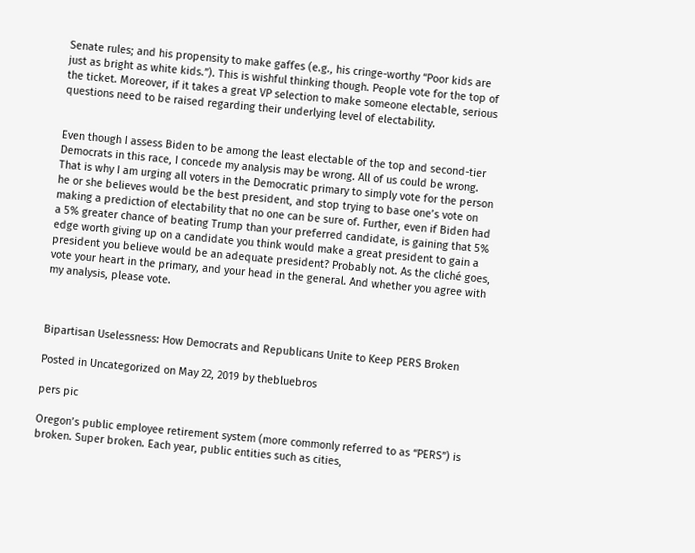Senate rules; and his propensity to make gaffes (e.g., his cringe-worthy “Poor kids are just as bright as white kids.”). This is wishful thinking though. People vote for the top of the ticket. Moreover, if it takes a great VP selection to make someone electable, serious questions need to be raised regarding their underlying level of electability.


Even though I assess Biden to be among the least electable of the top and second-tier Democrats in this race, I concede my analysis may be wrong. All of us could be wrong. That is why I am urging all voters in the Democratic primary to simply vote for the person he or she believes would be the best president, and stop trying to base one’s vote on making a prediction of electability that no one can be sure of. Further, even if Biden had a 5% greater chance of beating Trump than your preferred candidate, is gaining that 5% edge worth giving up on a candidate you think would make a great president to gain a president you believe would be an adequate president? Probably not. As the cliché goes, vote your heart in the primary, and your head in the general. And whether you agree with my analysis, please vote.



Bipartisan Uselessness: How Democrats and Republicans Unite to Keep PERS Broken

Posted in Uncategorized on May 22, 2019 by thebluebros

pers pic

Oregon’s public employee retirement system (more commonly referred to as “PERS”) is broken. Super broken. Each year, public entities such as cities,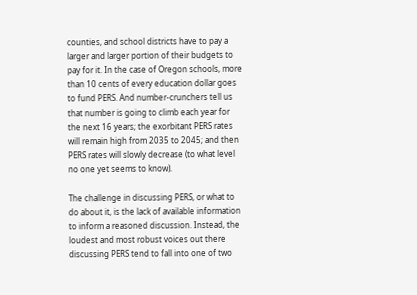counties, and school districts have to pay a larger and larger portion of their budgets to pay for it. In the case of Oregon schools, more than 10 cents of every education dollar goes to fund PERS. And number-crunchers tell us that number is going to climb each year for the next 16 years; the exorbitant PERS rates will remain high from 2035 to 2045; and then PERS rates will slowly decrease (to what level no one yet seems to know).

The challenge in discussing PERS, or what to do about it, is the lack of available information to inform a reasoned discussion. Instead, the loudest and most robust voices out there discussing PERS tend to fall into one of two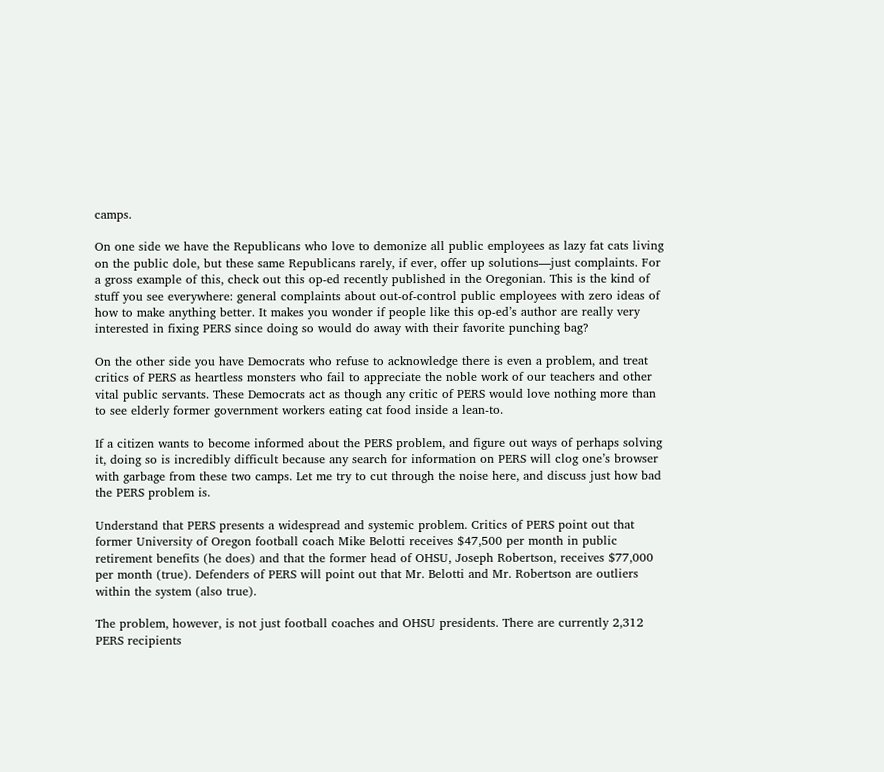camps.

On one side we have the Republicans who love to demonize all public employees as lazy fat cats living on the public dole, but these same Republicans rarely, if ever, offer up solutions—just complaints. For a gross example of this, check out this op-ed recently published in the Oregonian. This is the kind of stuff you see everywhere: general complaints about out-of-control public employees with zero ideas of how to make anything better. It makes you wonder if people like this op-ed’s author are really very interested in fixing PERS since doing so would do away with their favorite punching bag?

On the other side you have Democrats who refuse to acknowledge there is even a problem, and treat critics of PERS as heartless monsters who fail to appreciate the noble work of our teachers and other vital public servants. These Democrats act as though any critic of PERS would love nothing more than to see elderly former government workers eating cat food inside a lean-to.

If a citizen wants to become informed about the PERS problem, and figure out ways of perhaps solving it, doing so is incredibly difficult because any search for information on PERS will clog one’s browser with garbage from these two camps. Let me try to cut through the noise here, and discuss just how bad the PERS problem is.

Understand that PERS presents a widespread and systemic problem. Critics of PERS point out that former University of Oregon football coach Mike Belotti receives $47,500 per month in public retirement benefits (he does) and that the former head of OHSU, Joseph Robertson, receives $77,000 per month (true). Defenders of PERS will point out that Mr. Belotti and Mr. Robertson are outliers within the system (also true).

The problem, however, is not just football coaches and OHSU presidents. There are currently 2,312 PERS recipients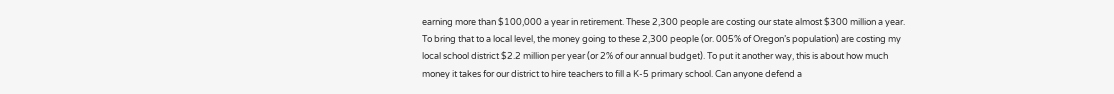earning more than $100,000 a year in retirement. These 2,300 people are costing our state almost $300 million a year. To bring that to a local level, the money going to these 2,300 people (or. 005% of Oregon’s population) are costing my local school district $2.2 million per year (or 2% of our annual budget). To put it another way, this is about how much money it takes for our district to hire teachers to fill a K-5 primary school. Can anyone defend a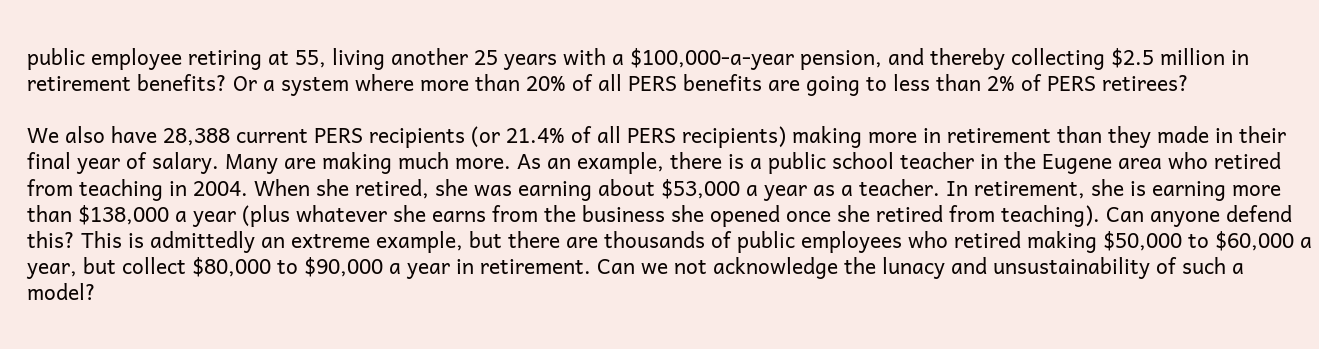public employee retiring at 55, living another 25 years with a $100,000-a-year pension, and thereby collecting $2.5 million in retirement benefits? Or a system where more than 20% of all PERS benefits are going to less than 2% of PERS retirees?

We also have 28,388 current PERS recipients (or 21.4% of all PERS recipients) making more in retirement than they made in their final year of salary. Many are making much more. As an example, there is a public school teacher in the Eugene area who retired from teaching in 2004. When she retired, she was earning about $53,000 a year as a teacher. In retirement, she is earning more than $138,000 a year (plus whatever she earns from the business she opened once she retired from teaching). Can anyone defend this? This is admittedly an extreme example, but there are thousands of public employees who retired making $50,000 to $60,000 a year, but collect $80,000 to $90,000 a year in retirement. Can we not acknowledge the lunacy and unsustainability of such a model?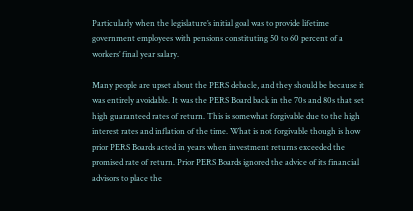Particularly when the legislature’s initial goal was to provide lifetime government employees with pensions constituting 50 to 60 percent of a workers’ final year salary.

Many people are upset about the PERS debacle, and they should be because it was entirely avoidable. It was the PERS Board back in the 70s and 80s that set high guaranteed rates of return. This is somewhat forgivable due to the high interest rates and inflation of the time. What is not forgivable though is how prior PERS Boards acted in years when investment returns exceeded the promised rate of return. Prior PERS Boards ignored the advice of its financial advisors to place the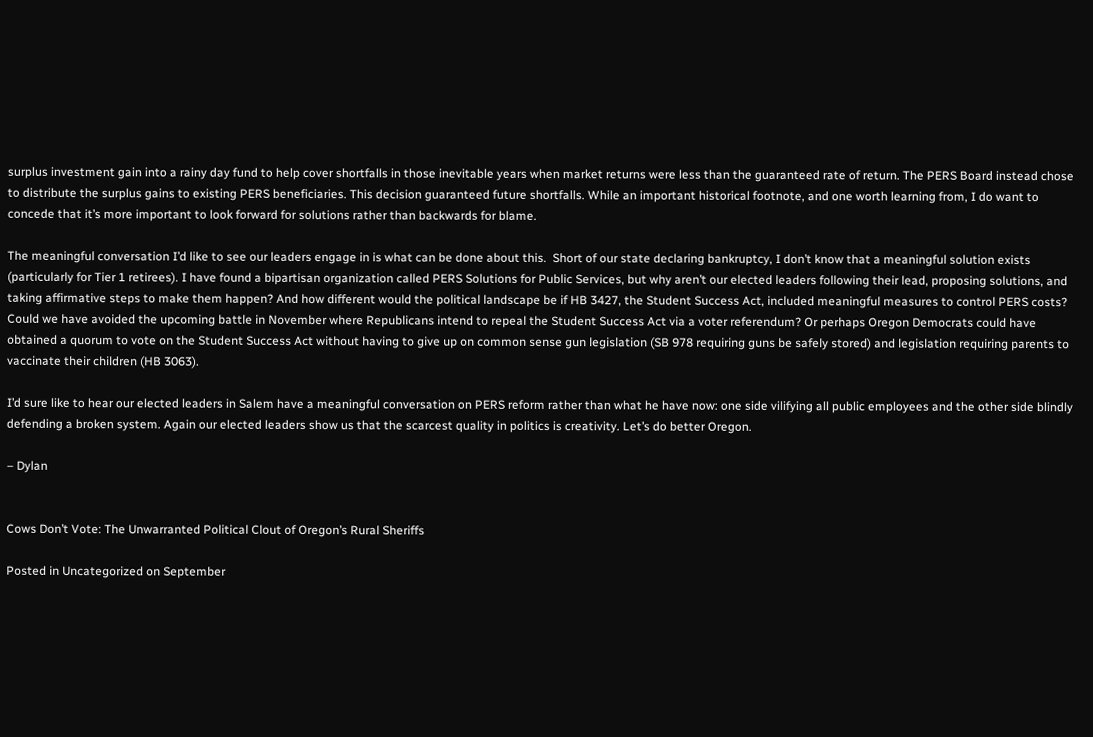surplus investment gain into a rainy day fund to help cover shortfalls in those inevitable years when market returns were less than the guaranteed rate of return. The PERS Board instead chose to distribute the surplus gains to existing PERS beneficiaries. This decision guaranteed future shortfalls. While an important historical footnote, and one worth learning from, I do want to concede that it’s more important to look forward for solutions rather than backwards for blame.

The meaningful conversation I’d like to see our leaders engage in is what can be done about this.  Short of our state declaring bankruptcy, I don’t know that a meaningful solution exists (particularly for Tier 1 retirees). I have found a bipartisan organization called PERS Solutions for Public Services, but why aren’t our elected leaders following their lead, proposing solutions, and taking affirmative steps to make them happen? And how different would the political landscape be if HB 3427, the Student Success Act, included meaningful measures to control PERS costs? Could we have avoided the upcoming battle in November where Republicans intend to repeal the Student Success Act via a voter referendum? Or perhaps Oregon Democrats could have obtained a quorum to vote on the Student Success Act without having to give up on common sense gun legislation (SB 978 requiring guns be safely stored) and legislation requiring parents to vaccinate their children (HB 3063).

I’d sure like to hear our elected leaders in Salem have a meaningful conversation on PERS reform rather than what he have now: one side vilifying all public employees and the other side blindly defending a broken system. Again our elected leaders show us that the scarcest quality in politics is creativity. Let’s do better Oregon.

– Dylan


Cows Don’t Vote: The Unwarranted Political Clout of Oregon’s Rural Sheriffs

Posted in Uncategorized on September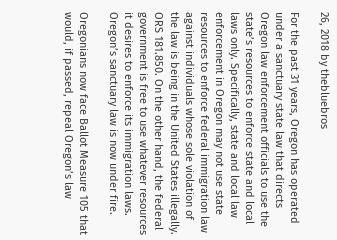26, 2018 by thebluebros

For the past 31 years, Oregon has operated under a sanctuary state law that directs Oregon law enforcement officials to use the state’s resources to enforce state and local laws only. Specifically, state and local law enforcement in Oregon may not use state resources to enforce federal immigration law against individuals whose sole violation of the law is being in the United States illegally. ORS 181.850. On the other hand, the federal government is free to use whatever resources it desires to enforce its immigration laws. Oregon’s sanctuary law is now under fire.

Oregonians now face Ballot Measure 105 that would, if passed, repeal Oregon’s law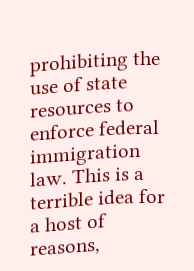prohibiting the use of state resources to enforce federal immigration law. This is a terrible idea for a host of reasons,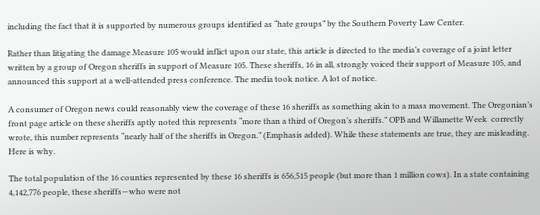including the fact that it is supported by numerous groups identified as “hate groups” by the Southern Poverty Law Center.

Rather than litigating the damage Measure 105 would inflict upon our state, this article is directed to the media’s coverage of a joint letter written by a group of Oregon sheriffs in support of Measure 105. These sheriffs, 16 in all, strongly voiced their support of Measure 105, and announced this support at a well-attended press conference. The media took notice. A lot of notice.

A consumer of Oregon news could reasonably view the coverage of these 16 sheriffs as something akin to a mass movement. The Oregonian’s front page article on these sheriffs aptly noted this represents “more than a third of Oregon’s sheriffs.” OPB and Willamette Week  correctly wrote, this number represents “nearly half of the sheriffs in Oregon.” (Emphasis added). While these statements are true, they are misleading. Here is why.

The total population of the 16 counties represented by these 16 sheriffs is 656,515 people (but more than 1 million cows). In a state containing 4,142,776 people, these sheriffs—who were not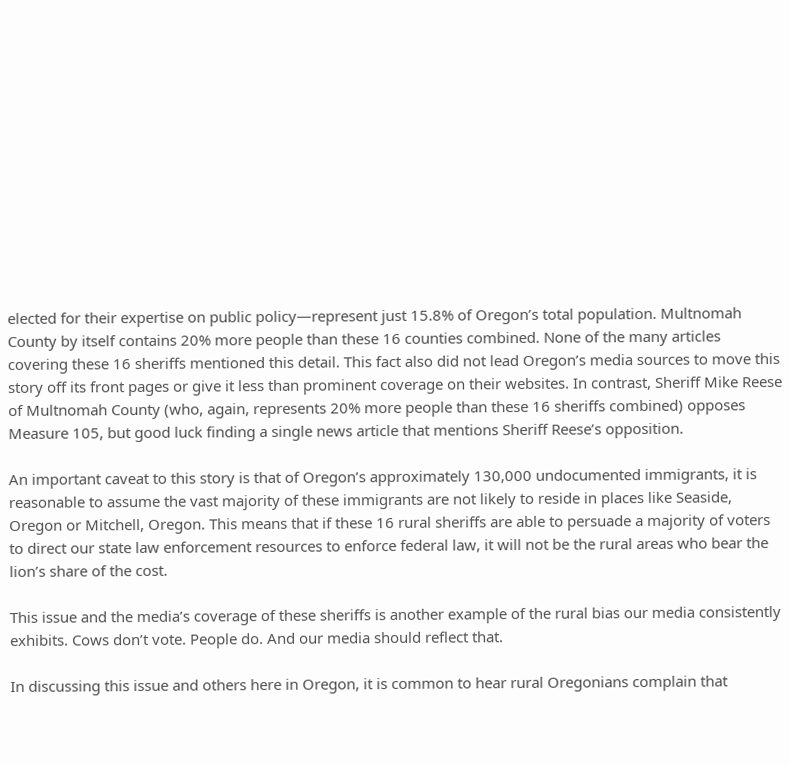elected for their expertise on public policy—represent just 15.8% of Oregon’s total population. Multnomah County by itself contains 20% more people than these 16 counties combined. None of the many articles covering these 16 sheriffs mentioned this detail. This fact also did not lead Oregon’s media sources to move this story off its front pages or give it less than prominent coverage on their websites. In contrast, Sheriff Mike Reese of Multnomah County (who, again, represents 20% more people than these 16 sheriffs combined) opposes Measure 105, but good luck finding a single news article that mentions Sheriff Reese’s opposition.

An important caveat to this story is that of Oregon’s approximately 130,000 undocumented immigrants, it is reasonable to assume the vast majority of these immigrants are not likely to reside in places like Seaside, Oregon or Mitchell, Oregon. This means that if these 16 rural sheriffs are able to persuade a majority of voters to direct our state law enforcement resources to enforce federal law, it will not be the rural areas who bear the lion’s share of the cost.

This issue and the media’s coverage of these sheriffs is another example of the rural bias our media consistently exhibits. Cows don’t vote. People do. And our media should reflect that.

In discussing this issue and others here in Oregon, it is common to hear rural Oregonians complain that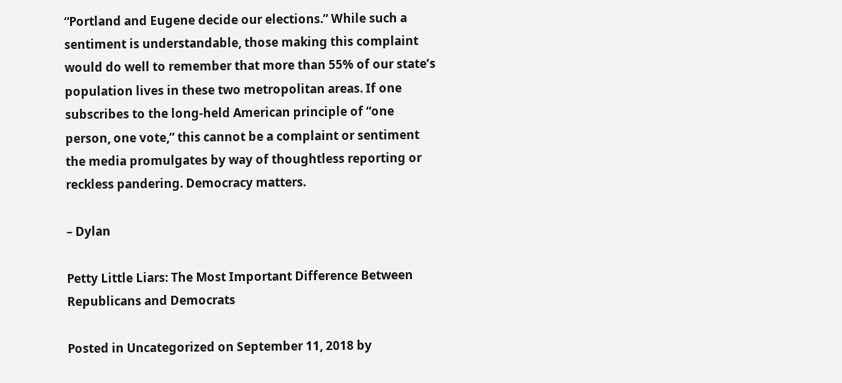“Portland and Eugene decide our elections.” While such a sentiment is understandable, those making this complaint would do well to remember that more than 55% of our state’s population lives in these two metropolitan areas. If one subscribes to the long-held American principle of “one person, one vote,” this cannot be a complaint or sentiment the media promulgates by way of thoughtless reporting or reckless pandering. Democracy matters.

– Dylan

Petty Little Liars: The Most Important Difference Between Republicans and Democrats

Posted in Uncategorized on September 11, 2018 by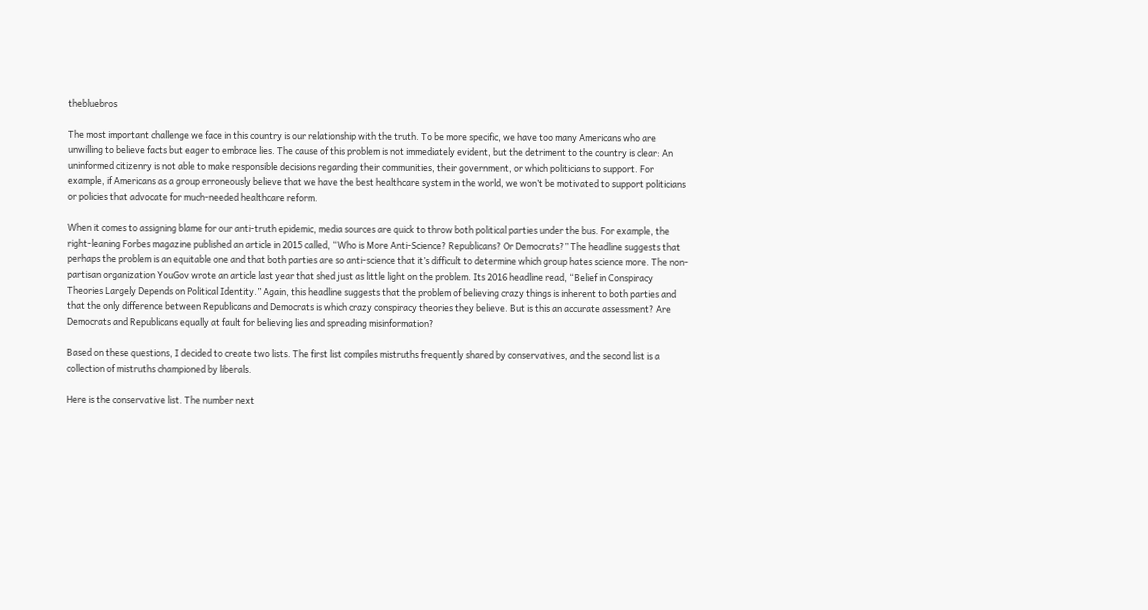thebluebros

The most important challenge we face in this country is our relationship with the truth. To be more specific, we have too many Americans who are unwilling to believe facts but eager to embrace lies. The cause of this problem is not immediately evident, but the detriment to the country is clear: An uninformed citizenry is not able to make responsible decisions regarding their communities, their government, or which politicians to support. For example, if Americans as a group erroneously believe that we have the best healthcare system in the world, we won’t be motivated to support politicians or policies that advocate for much-needed healthcare reform.

When it comes to assigning blame for our anti-truth epidemic, media sources are quick to throw both political parties under the bus. For example, the right-leaning Forbes magazine published an article in 2015 called, “Who is More Anti-Science? Republicans? Or Democrats?” The headline suggests that perhaps the problem is an equitable one and that both parties are so anti-science that it’s difficult to determine which group hates science more. The non-partisan organization YouGov wrote an article last year that shed just as little light on the problem. Its 2016 headline read, “Belief in Conspiracy Theories Largely Depends on Political Identity.” Again, this headline suggests that the problem of believing crazy things is inherent to both parties and that the only difference between Republicans and Democrats is which crazy conspiracy theories they believe. But is this an accurate assessment? Are Democrats and Republicans equally at fault for believing lies and spreading misinformation?

Based on these questions, I decided to create two lists. The first list compiles mistruths frequently shared by conservatives, and the second list is a collection of mistruths championed by liberals.

Here is the conservative list. The number next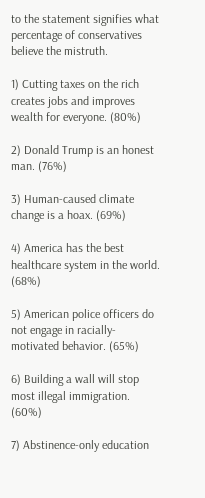to the statement signifies what percentage of conservatives believe the mistruth.

1) Cutting taxes on the rich creates jobs and improves wealth for everyone. (80%)

2) Donald Trump is an honest man. (76%)

3) Human-caused climate change is a hoax. (69%)

4) America has the best healthcare system in the world. (68%)

5) American police officers do not engage in racially-motivated behavior. (65%)

6) Building a wall will stop most illegal immigration. (60%)

7) Abstinence-only education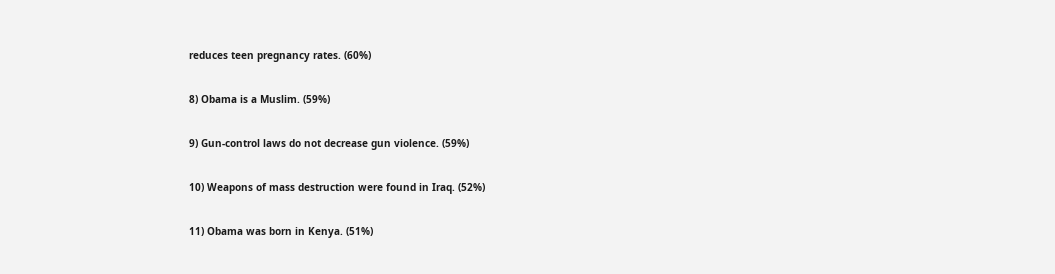reduces teen pregnancy rates. (60%)

8) Obama is a Muslim. (59%)

9) Gun-control laws do not decrease gun violence. (59%)

10) Weapons of mass destruction were found in Iraq. (52%)

11) Obama was born in Kenya. (51%)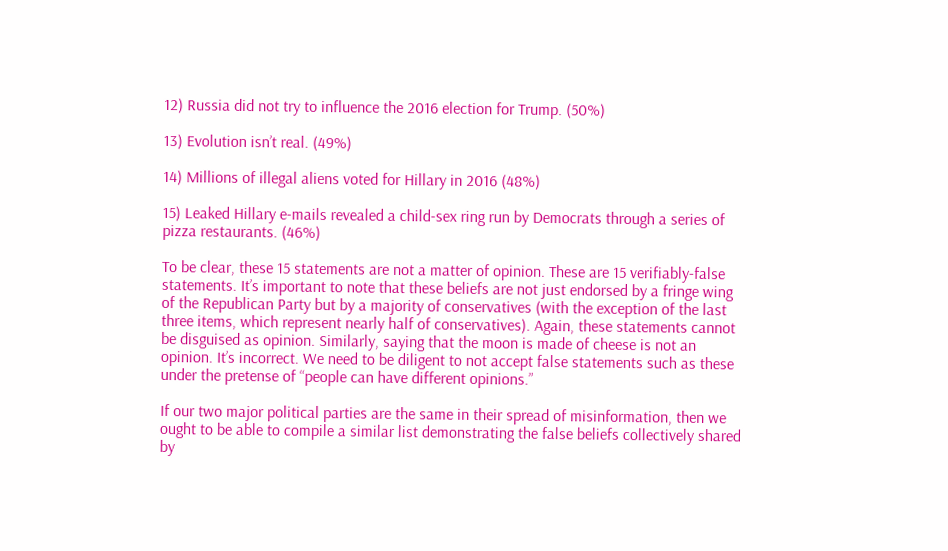12) Russia did not try to influence the 2016 election for Trump. (50%)

13) Evolution isn’t real. (49%)

14) Millions of illegal aliens voted for Hillary in 2016 (48%)

15) Leaked Hillary e-mails revealed a child-sex ring run by Democrats through a series of pizza restaurants. (46%)

To be clear, these 15 statements are not a matter of opinion. These are 15 verifiably-false statements. It’s important to note that these beliefs are not just endorsed by a fringe wing of the Republican Party but by a majority of conservatives (with the exception of the last three items, which represent nearly half of conservatives). Again, these statements cannot be disguised as opinion. Similarly, saying that the moon is made of cheese is not an opinion. It’s incorrect. We need to be diligent to not accept false statements such as these under the pretense of “people can have different opinions.”

If our two major political parties are the same in their spread of misinformation, then we ought to be able to compile a similar list demonstrating the false beliefs collectively shared by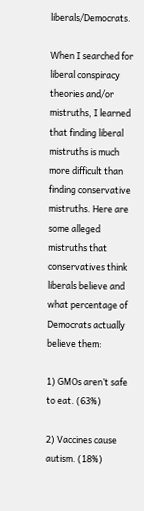liberals/Democrats.

When I searched for liberal conspiracy theories and/or mistruths, I learned that finding liberal mistruths is much more difficult than finding conservative mistruths. Here are some alleged mistruths that conservatives think liberals believe and what percentage of Democrats actually believe them:

1) GMOs aren’t safe to eat. (63%)

2) Vaccines cause autism. (18%)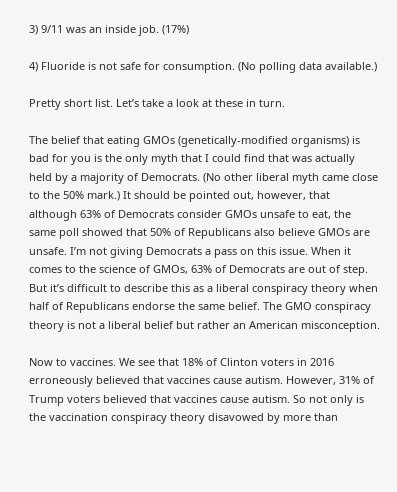3) 9/11 was an inside job. (17%)

4) Fluoride is not safe for consumption. (No polling data available.)

Pretty short list. Let’s take a look at these in turn.

The belief that eating GMOs (genetically-modified organisms) is bad for you is the only myth that I could find that was actually held by a majority of Democrats. (No other liberal myth came close to the 50% mark.) It should be pointed out, however, that although 63% of Democrats consider GMOs unsafe to eat, the same poll showed that 50% of Republicans also believe GMOs are unsafe. I’m not giving Democrats a pass on this issue. When it comes to the science of GMOs, 63% of Democrats are out of step. But it’s difficult to describe this as a liberal conspiracy theory when half of Republicans endorse the same belief. The GMO conspiracy theory is not a liberal belief but rather an American misconception.

Now to vaccines. We see that 18% of Clinton voters in 2016 erroneously believed that vaccines cause autism. However, 31% of Trump voters believed that vaccines cause autism. So not only is the vaccination conspiracy theory disavowed by more than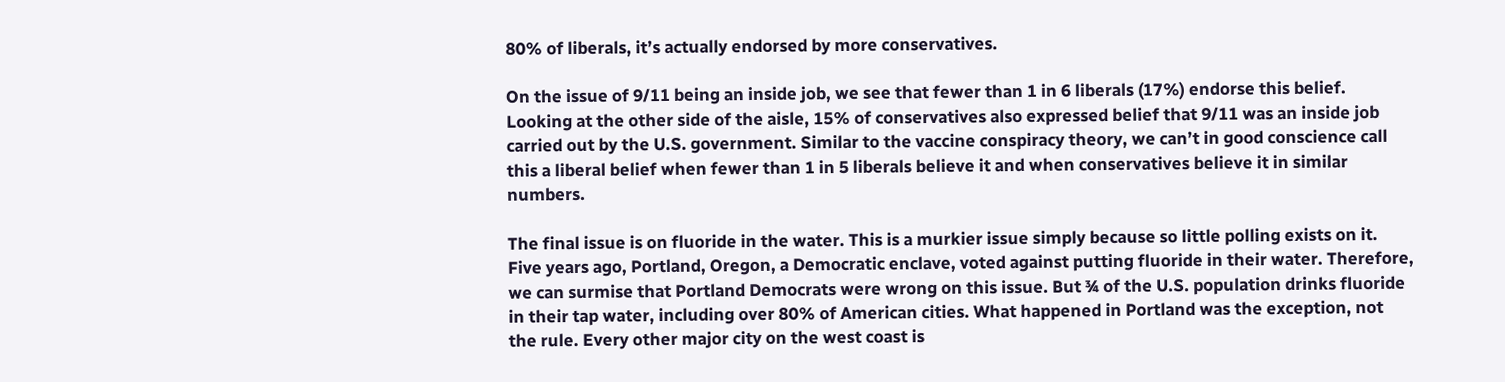80% of liberals, it’s actually endorsed by more conservatives.

On the issue of 9/11 being an inside job, we see that fewer than 1 in 6 liberals (17%) endorse this belief. Looking at the other side of the aisle, 15% of conservatives also expressed belief that 9/11 was an inside job carried out by the U.S. government. Similar to the vaccine conspiracy theory, we can’t in good conscience call this a liberal belief when fewer than 1 in 5 liberals believe it and when conservatives believe it in similar numbers.

The final issue is on fluoride in the water. This is a murkier issue simply because so little polling exists on it. Five years ago, Portland, Oregon, a Democratic enclave, voted against putting fluoride in their water. Therefore, we can surmise that Portland Democrats were wrong on this issue. But ¾ of the U.S. population drinks fluoride in their tap water, including over 80% of American cities. What happened in Portland was the exception, not the rule. Every other major city on the west coast is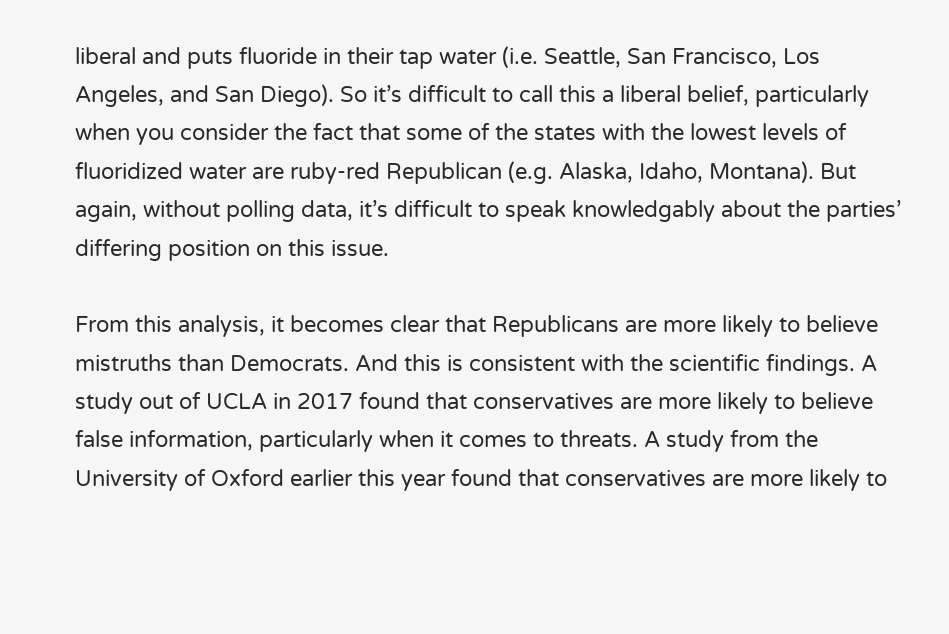liberal and puts fluoride in their tap water (i.e. Seattle, San Francisco, Los Angeles, and San Diego). So it’s difficult to call this a liberal belief, particularly when you consider the fact that some of the states with the lowest levels of fluoridized water are ruby-red Republican (e.g. Alaska, Idaho, Montana). But again, without polling data, it’s difficult to speak knowledgably about the parties’ differing position on this issue.

From this analysis, it becomes clear that Republicans are more likely to believe mistruths than Democrats. And this is consistent with the scientific findings. A study out of UCLA in 2017 found that conservatives are more likely to believe false information, particularly when it comes to threats. A study from the University of Oxford earlier this year found that conservatives are more likely to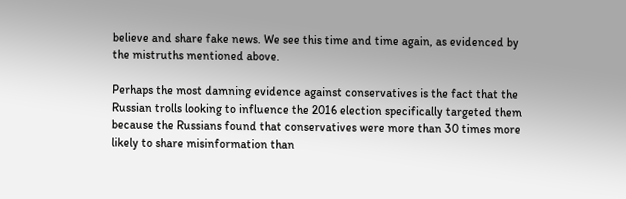believe and share fake news. We see this time and time again, as evidenced by the mistruths mentioned above.

Perhaps the most damning evidence against conservatives is the fact that the Russian trolls looking to influence the 2016 election specifically targeted them because the Russians found that conservatives were more than 30 times more likely to share misinformation than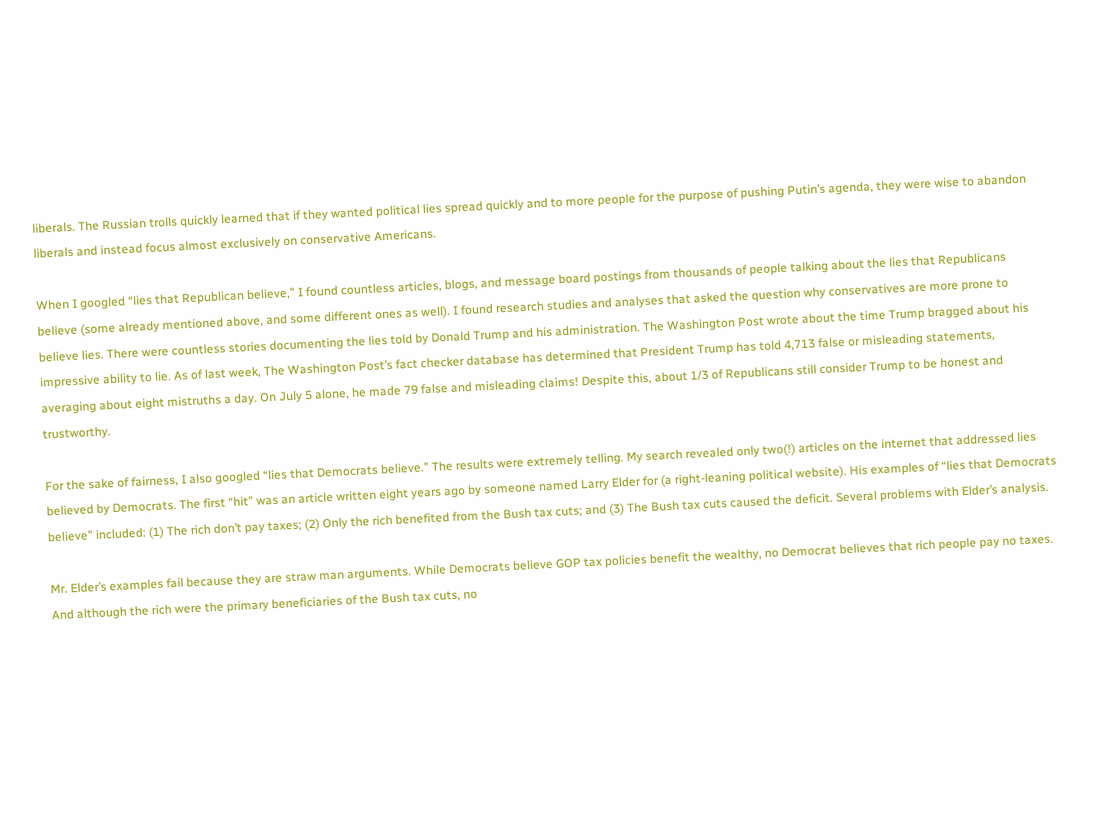liberals. The Russian trolls quickly learned that if they wanted political lies spread quickly and to more people for the purpose of pushing Putin’s agenda, they were wise to abandon liberals and instead focus almost exclusively on conservative Americans.

When I googled “lies that Republican believe,” I found countless articles, blogs, and message board postings from thousands of people talking about the lies that Republicans believe (some already mentioned above, and some different ones as well). I found research studies and analyses that asked the question why conservatives are more prone to believe lies. There were countless stories documenting the lies told by Donald Trump and his administration. The Washington Post wrote about the time Trump bragged about his impressive ability to lie. As of last week, The Washington Post’s fact checker database has determined that President Trump has told 4,713 false or misleading statements, averaging about eight mistruths a day. On July 5 alone, he made 79 false and misleading claims! Despite this, about 1/3 of Republicans still consider Trump to be honest and trustworthy.

For the sake of fairness, I also googled “lies that Democrats believe.” The results were extremely telling. My search revealed only two(!) articles on the internet that addressed lies believed by Democrats. The first “hit” was an article written eight years ago by someone named Larry Elder for (a right-leaning political website). His examples of “lies that Democrats believe” included: (1) The rich don’t pay taxes; (2) Only the rich benefited from the Bush tax cuts; and (3) The Bush tax cuts caused the deficit. Several problems with Elder’s analysis.

Mr. Elder’s examples fail because they are straw man arguments. While Democrats believe GOP tax policies benefit the wealthy, no Democrat believes that rich people pay no taxes. And although the rich were the primary beneficiaries of the Bush tax cuts, no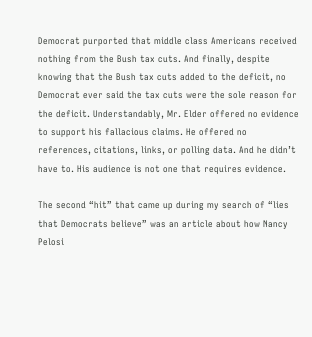Democrat purported that middle class Americans received nothing from the Bush tax cuts. And finally, despite knowing that the Bush tax cuts added to the deficit, no Democrat ever said the tax cuts were the sole reason for the deficit. Understandably, Mr. Elder offered no evidence to support his fallacious claims. He offered no references, citations, links, or polling data. And he didn’t have to. His audience is not one that requires evidence.

The second “hit” that came up during my search of “lies that Democrats believe” was an article about how Nancy Pelosi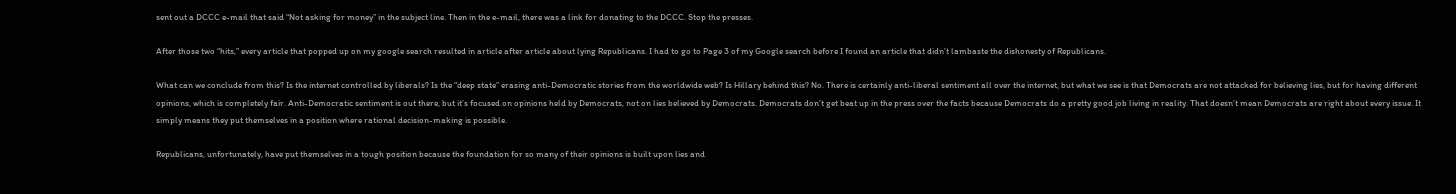sent out a DCCC e-mail that said “Not asking for money” in the subject line. Then in the e-mail, there was a link for donating to the DCCC. Stop the presses.

After those two “hits,” every article that popped up on my google search resulted in article after article about lying Republicans. I had to go to Page 3 of my Google search before I found an article that didn’t lambaste the dishonesty of Republicans.

What can we conclude from this? Is the internet controlled by liberals? Is the “deep state” erasing anti-Democratic stories from the worldwide web? Is Hillary behind this? No. There is certainly anti-liberal sentiment all over the internet, but what we see is that Democrats are not attacked for believing lies, but for having different opinions, which is completely fair. Anti-Democratic sentiment is out there, but it’s focused on opinions held by Democrats, not on lies believed by Democrats. Democrats don’t get beat up in the press over the facts because Democrats do a pretty good job living in reality. That doesn’t mean Democrats are right about every issue. It simply means they put themselves in a position where rational decision-making is possible.

Republicans, unfortunately, have put themselves in a tough position because the foundation for so many of their opinions is built upon lies and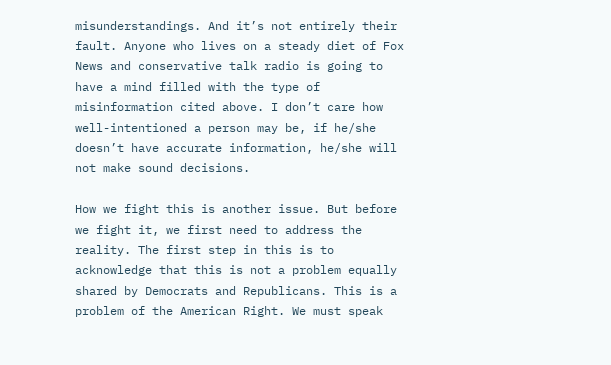misunderstandings. And it’s not entirely their fault. Anyone who lives on a steady diet of Fox News and conservative talk radio is going to have a mind filled with the type of misinformation cited above. I don’t care how well-intentioned a person may be, if he/she doesn’t have accurate information, he/she will not make sound decisions.

How we fight this is another issue. But before we fight it, we first need to address the reality. The first step in this is to acknowledge that this is not a problem equally shared by Democrats and Republicans. This is a problem of the American Right. We must speak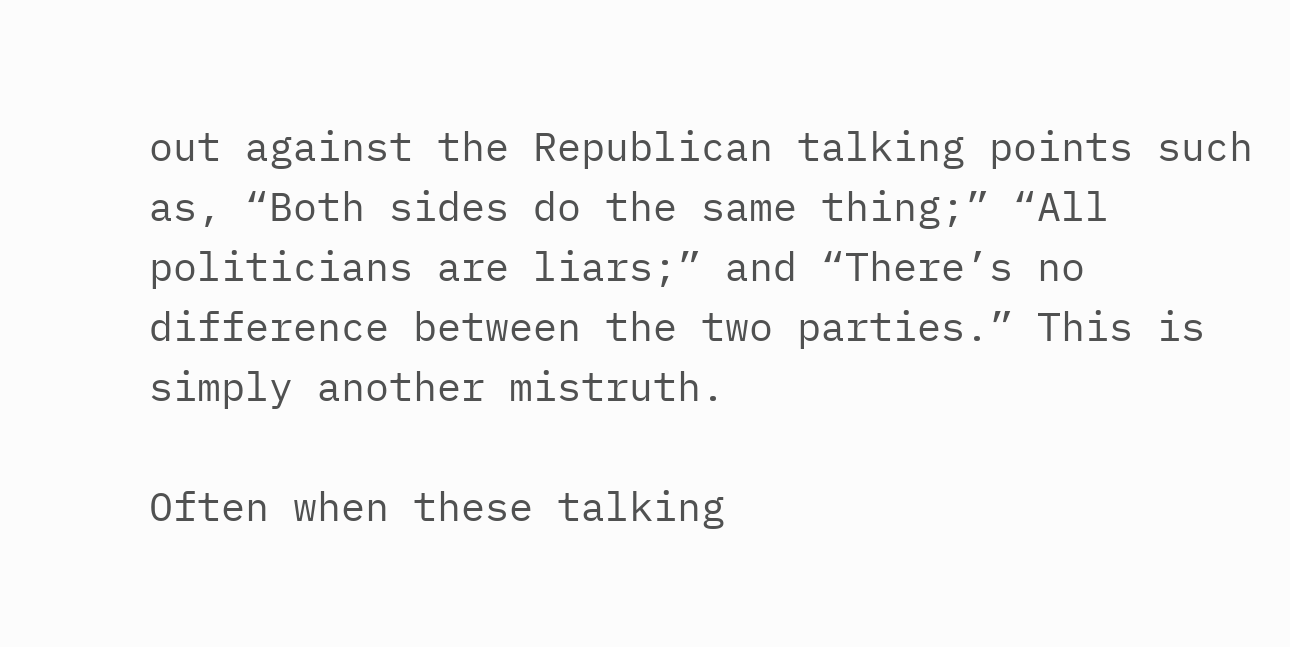out against the Republican talking points such as, “Both sides do the same thing;” “All politicians are liars;” and “There’s no difference between the two parties.” This is simply another mistruth.

Often when these talking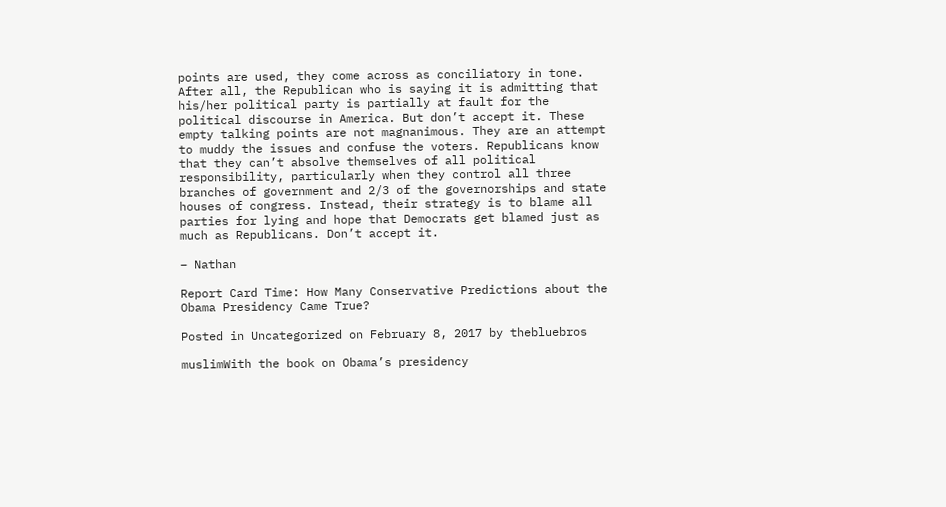points are used, they come across as conciliatory in tone. After all, the Republican who is saying it is admitting that his/her political party is partially at fault for the political discourse in America. But don’t accept it. These empty talking points are not magnanimous. They are an attempt to muddy the issues and confuse the voters. Republicans know that they can’t absolve themselves of all political responsibility, particularly when they control all three branches of government and 2/3 of the governorships and state houses of congress. Instead, their strategy is to blame all parties for lying and hope that Democrats get blamed just as much as Republicans. Don’t accept it.

– Nathan

Report Card Time: How Many Conservative Predictions about the Obama Presidency Came True?

Posted in Uncategorized on February 8, 2017 by thebluebros

muslimWith the book on Obama’s presidency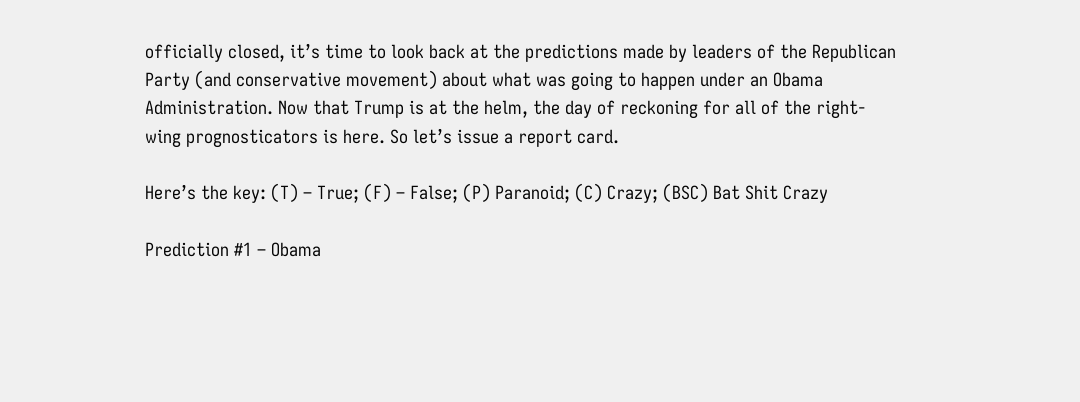officially closed, it’s time to look back at the predictions made by leaders of the Republican Party (and conservative movement) about what was going to happen under an Obama Administration. Now that Trump is at the helm, the day of reckoning for all of the right-wing prognosticators is here. So let’s issue a report card.

Here’s the key: (T) – True; (F) – False; (P) Paranoid; (C) Crazy; (BSC) Bat Shit Crazy

Prediction #1 – Obama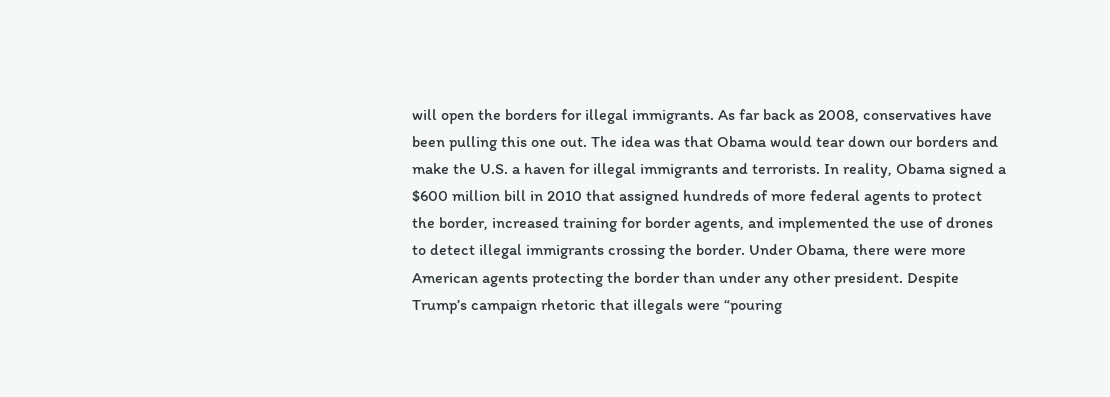will open the borders for illegal immigrants. As far back as 2008, conservatives have been pulling this one out. The idea was that Obama would tear down our borders and make the U.S. a haven for illegal immigrants and terrorists. In reality, Obama signed a $600 million bill in 2010 that assigned hundreds of more federal agents to protect the border, increased training for border agents, and implemented the use of drones to detect illegal immigrants crossing the border. Under Obama, there were more American agents protecting the border than under any other president. Despite Trump’s campaign rhetoric that illegals were “pouring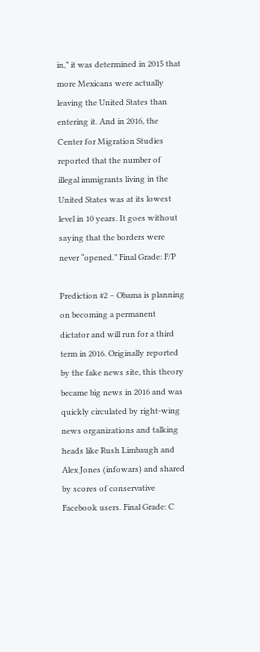in,” it was determined in 2015 that more Mexicans were actually leaving the United States than entering it. And in 2016, the Center for Migration Studies reported that the number of illegal immigrants living in the United States was at its lowest level in 10 years. It goes without saying that the borders were never “opened.” Final Grade: F/P

Prediction #2 – Obama is planning on becoming a permanent dictator and will run for a third term in 2016. Originally reported by the fake news site, this theory became big news in 2016 and was quickly circulated by right-wing news organizations and talking heads like Rush Limbaugh and Alex Jones (infowars) and shared by scores of conservative Facebook users. Final Grade: C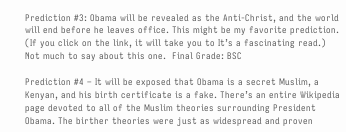Prediction #3: Obama will be revealed as the Anti-Christ, and the world will end before he leaves office. This might be my favorite prediction. (If you click on the link, it will take you to It’s a fascinating read.) Not much to say about this one.  Final Grade: BSC

Prediction #4 – It will be exposed that Obama is a secret Muslim, a Kenyan, and his birth certificate is a fake. There’s an entire Wikipedia page devoted to all of the Muslim theories surrounding President Obama. The birther theories were just as widespread and proven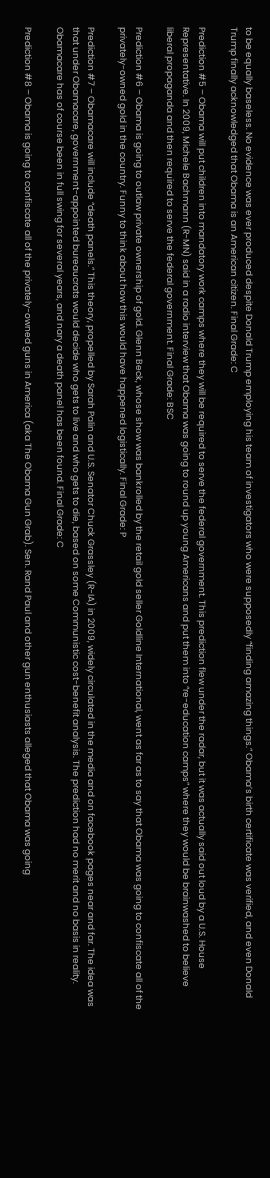to be equally baseless. No evidence was ever produced despite Donald Trump employing his team of investigators who were supposedly “finding amazing things.” Obama’s birth certificate was verified, and even Donald Trump finally acknowledged that Obama is an American citizen. Final Grade: C

Prediction #5 – Obama will put children into mandatory work camps where they will be required to serve the federal government. This prediction flew under the radar, but it was actually said out loud by a U.S. House Representative. In 2009, Michele Bachmann (R-MN) said in a radio interview that Obama was going to round up young Americans and put them into “re-education camps” where they would be brainwashed to believe liberal propaganda and then required to serve the federal government. Final Grade: BSC

Prediction #6 – Obama is going to outlaw private ownership of gold. Glenn Beck, whose show was bankrolled by the retail gold seller Goldline International, went as far as to say that Obama was going to confiscate all of the privately-owned gold in the country. Funny to think about how this would have happened logistically. Final Grade: P

Prediction #7 – Obamacare will include “death panels.” This theory, propelled by Sarah Palin and U.S. Senator Chuck Grassley (R-IA) in 2009, widely circulated in the media and on facebook pages near and far. The idea was that under Obamacare, government-appointed bureaucrats would decide who gets to live and who gets to die, based on some Communistic cost-benefit analysis. The prediction had no merit and no basis in reality. Obamacare has of course been in full swing for several years, and nary a death panel has been found. Final Grade: C

Prediction #8 – Obama is going to confiscate all of the privately-owned guns in America (aka The Obama Gun Grab). Sen. Rand Paul and other gun enthusiasts alleged that Obama was going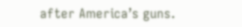after America’s guns.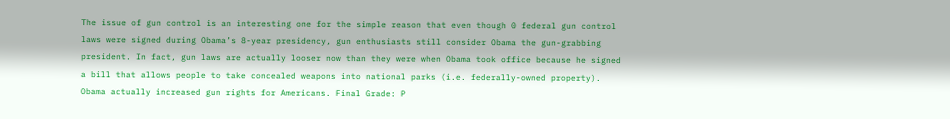The issue of gun control is an interesting one for the simple reason that even though 0 federal gun control laws were signed during Obama’s 8-year presidency, gun enthusiasts still consider Obama the gun-grabbing president. In fact, gun laws are actually looser now than they were when Obama took office because he signed a bill that allows people to take concealed weapons into national parks (i.e. federally-owned property). Obama actually increased gun rights for Americans. Final Grade: P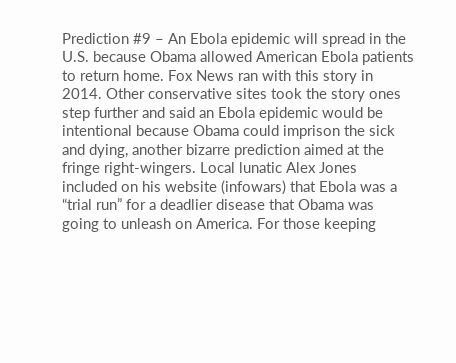Prediction #9 – An Ebola epidemic will spread in the U.S. because Obama allowed American Ebola patients to return home. Fox News ran with this story in 2014. Other conservative sites took the story ones step further and said an Ebola epidemic would be intentional because Obama could imprison the sick and dying, another bizarre prediction aimed at the fringe right-wingers. Local lunatic Alex Jones included on his website (infowars) that Ebola was a “trial run” for a deadlier disease that Obama was going to unleash on America. For those keeping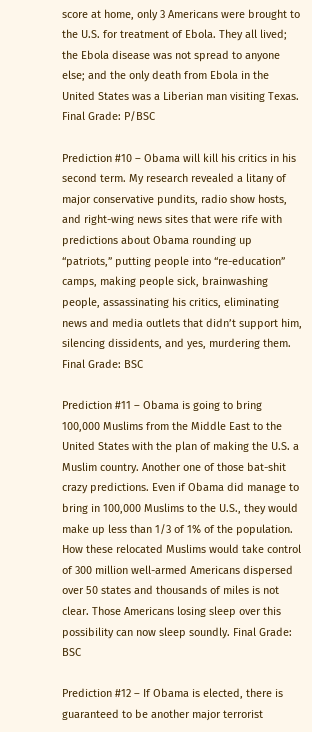score at home, only 3 Americans were brought to the U.S. for treatment of Ebola. They all lived; the Ebola disease was not spread to anyone else; and the only death from Ebola in the United States was a Liberian man visiting Texas. Final Grade: P/BSC

Prediction #10 – Obama will kill his critics in his second term. My research revealed a litany of major conservative pundits, radio show hosts, and right-wing news sites that were rife with predictions about Obama rounding up “patriots,” putting people into “re-education” camps, making people sick, brainwashing people, assassinating his critics, eliminating news and media outlets that didn’t support him, silencing dissidents, and yes, murdering them. Final Grade: BSC

Prediction #11 – Obama is going to bring 100,000 Muslims from the Middle East to the United States with the plan of making the U.S. a Muslim country. Another one of those bat-shit crazy predictions. Even if Obama did manage to bring in 100,000 Muslims to the U.S., they would make up less than 1/3 of 1% of the population. How these relocated Muslims would take control of 300 million well-armed Americans dispersed over 50 states and thousands of miles is not clear. Those Americans losing sleep over this possibility can now sleep soundly. Final Grade: BSC

Prediction #12 – If Obama is elected, there is guaranteed to be another major terrorist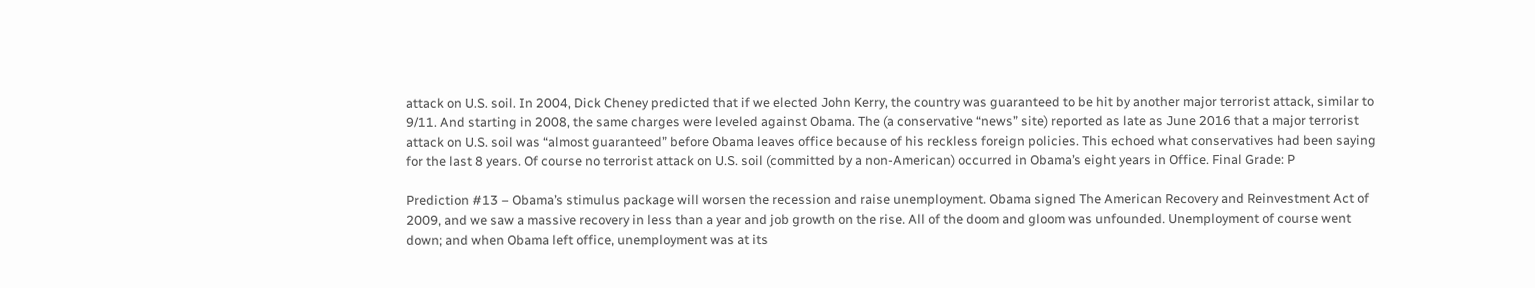attack on U.S. soil. In 2004, Dick Cheney predicted that if we elected John Kerry, the country was guaranteed to be hit by another major terrorist attack, similar to 9/11. And starting in 2008, the same charges were leveled against Obama. The (a conservative “news” site) reported as late as June 2016 that a major terrorist attack on U.S. soil was “almost guaranteed” before Obama leaves office because of his reckless foreign policies. This echoed what conservatives had been saying for the last 8 years. Of course no terrorist attack on U.S. soil (committed by a non-American) occurred in Obama’s eight years in Office. Final Grade: P

Prediction #13 – Obama’s stimulus package will worsen the recession and raise unemployment. Obama signed The American Recovery and Reinvestment Act of 2009, and we saw a massive recovery in less than a year and job growth on the rise. All of the doom and gloom was unfounded. Unemployment of course went down; and when Obama left office, unemployment was at its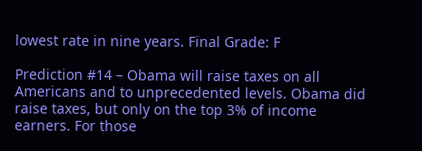lowest rate in nine years. Final Grade: F

Prediction #14 – Obama will raise taxes on all Americans and to unprecedented levels. Obama did raise taxes, but only on the top 3% of income earners. For those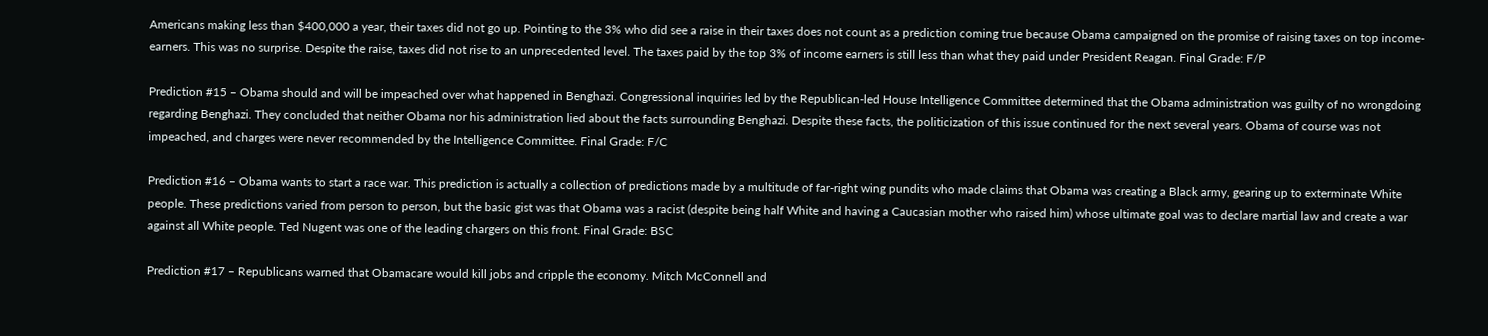Americans making less than $400,000 a year, their taxes did not go up. Pointing to the 3% who did see a raise in their taxes does not count as a prediction coming true because Obama campaigned on the promise of raising taxes on top income-earners. This was no surprise. Despite the raise, taxes did not rise to an unprecedented level. The taxes paid by the top 3% of income earners is still less than what they paid under President Reagan. Final Grade: F/P

Prediction #15 – Obama should and will be impeached over what happened in Benghazi. Congressional inquiries led by the Republican-led House Intelligence Committee determined that the Obama administration was guilty of no wrongdoing regarding Benghazi. They concluded that neither Obama nor his administration lied about the facts surrounding Benghazi. Despite these facts, the politicization of this issue continued for the next several years. Obama of course was not impeached, and charges were never recommended by the Intelligence Committee. Final Grade: F/C

Prediction #16 – Obama wants to start a race war. This prediction is actually a collection of predictions made by a multitude of far-right wing pundits who made claims that Obama was creating a Black army, gearing up to exterminate White people. These predictions varied from person to person, but the basic gist was that Obama was a racist (despite being half White and having a Caucasian mother who raised him) whose ultimate goal was to declare martial law and create a war against all White people. Ted Nugent was one of the leading chargers on this front. Final Grade: BSC

Prediction #17 – Republicans warned that Obamacare would kill jobs and cripple the economy. Mitch McConnell and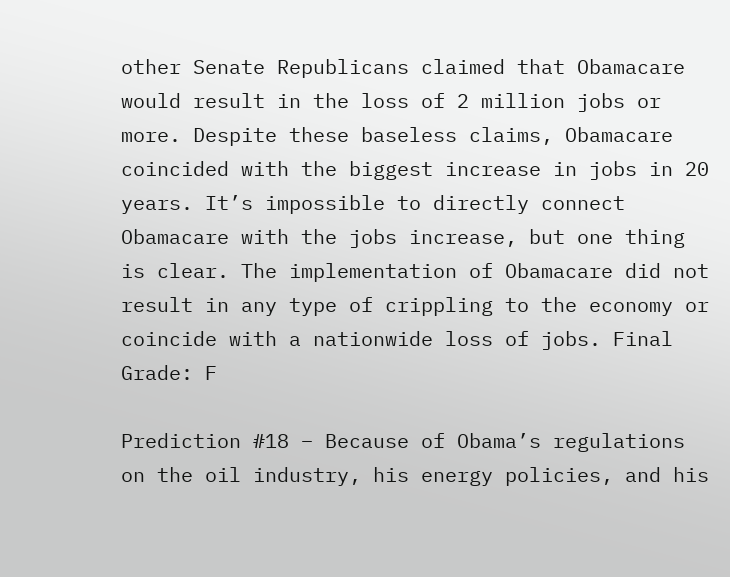other Senate Republicans claimed that Obamacare would result in the loss of 2 million jobs or more. Despite these baseless claims, Obamacare coincided with the biggest increase in jobs in 20 years. It’s impossible to directly connect Obamacare with the jobs increase, but one thing is clear. The implementation of Obamacare did not result in any type of crippling to the economy or coincide with a nationwide loss of jobs. Final Grade: F

Prediction #18 – Because of Obama’s regulations on the oil industry, his energy policies, and his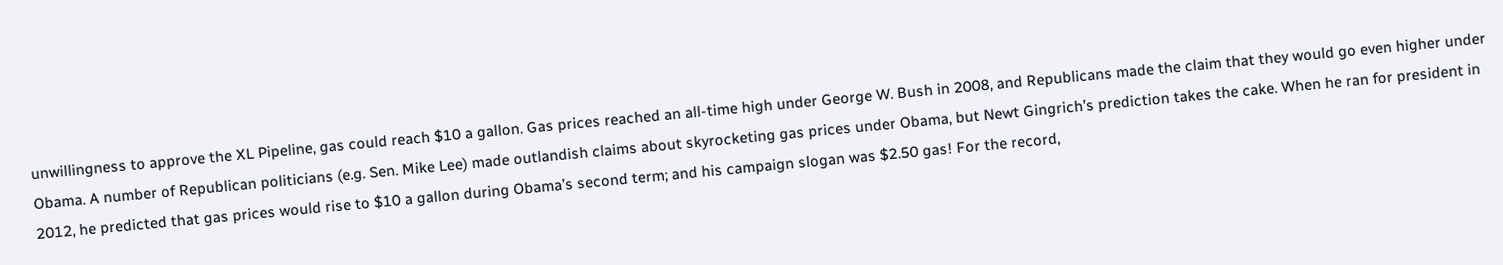unwillingness to approve the XL Pipeline, gas could reach $10 a gallon. Gas prices reached an all-time high under George W. Bush in 2008, and Republicans made the claim that they would go even higher under Obama. A number of Republican politicians (e.g. Sen. Mike Lee) made outlandish claims about skyrocketing gas prices under Obama, but Newt Gingrich’s prediction takes the cake. When he ran for president in 2012, he predicted that gas prices would rise to $10 a gallon during Obama’s second term; and his campaign slogan was $2.50 gas! For the record,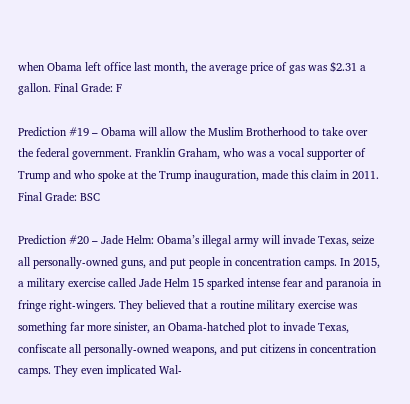when Obama left office last month, the average price of gas was $2.31 a gallon. Final Grade: F

Prediction #19 – Obama will allow the Muslim Brotherhood to take over the federal government. Franklin Graham, who was a vocal supporter of Trump and who spoke at the Trump inauguration, made this claim in 2011. Final Grade: BSC

Prediction #20 – Jade Helm: Obama’s illegal army will invade Texas, seize all personally-owned guns, and put people in concentration camps. In 2015, a military exercise called Jade Helm 15 sparked intense fear and paranoia in fringe right-wingers. They believed that a routine military exercise was something far more sinister, an Obama-hatched plot to invade Texas, confiscate all personally-owned weapons, and put citizens in concentration camps. They even implicated Wal-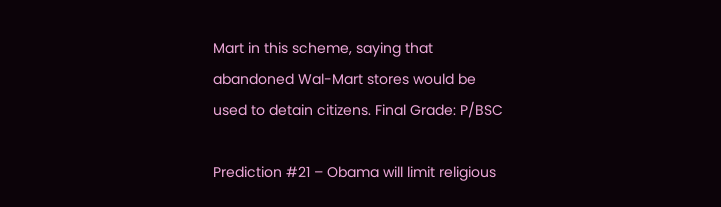Mart in this scheme, saying that abandoned Wal-Mart stores would be used to detain citizens. Final Grade: P/BSC

Prediction #21 – Obama will limit religious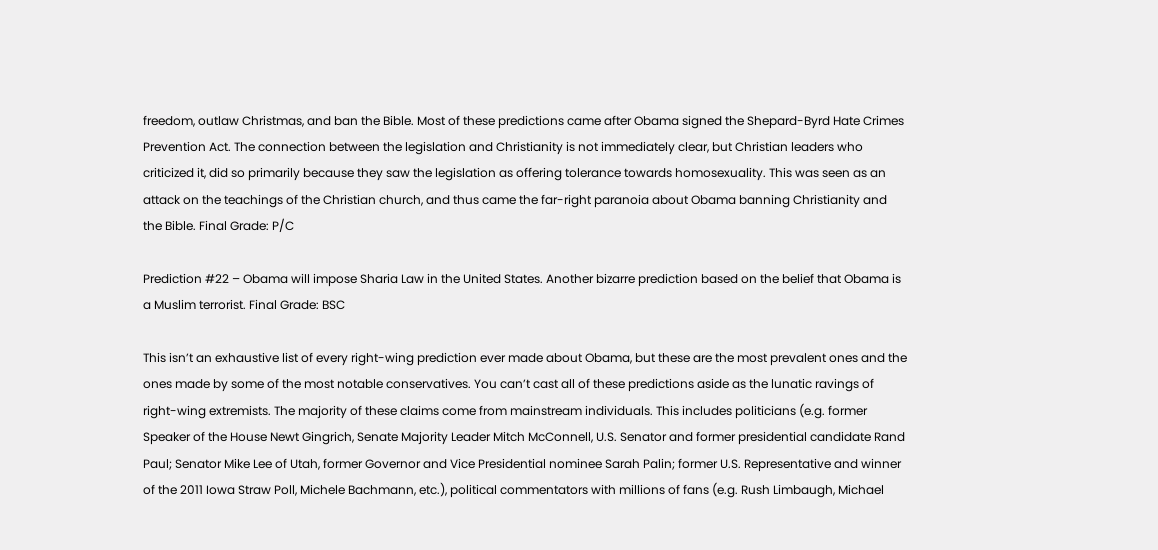freedom, outlaw Christmas, and ban the Bible. Most of these predictions came after Obama signed the Shepard-Byrd Hate Crimes Prevention Act. The connection between the legislation and Christianity is not immediately clear, but Christian leaders who criticized it, did so primarily because they saw the legislation as offering tolerance towards homosexuality. This was seen as an attack on the teachings of the Christian church, and thus came the far-right paranoia about Obama banning Christianity and the Bible. Final Grade: P/C

Prediction #22 – Obama will impose Sharia Law in the United States. Another bizarre prediction based on the belief that Obama is a Muslim terrorist. Final Grade: BSC

This isn’t an exhaustive list of every right-wing prediction ever made about Obama, but these are the most prevalent ones and the ones made by some of the most notable conservatives. You can’t cast all of these predictions aside as the lunatic ravings of right-wing extremists. The majority of these claims come from mainstream individuals. This includes politicians (e.g. former Speaker of the House Newt Gingrich, Senate Majority Leader Mitch McConnell, U.S. Senator and former presidential candidate Rand Paul; Senator Mike Lee of Utah, former Governor and Vice Presidential nominee Sarah Palin; former U.S. Representative and winner of the 2011 Iowa Straw Poll, Michele Bachmann, etc.), political commentators with millions of fans (e.g. Rush Limbaugh, Michael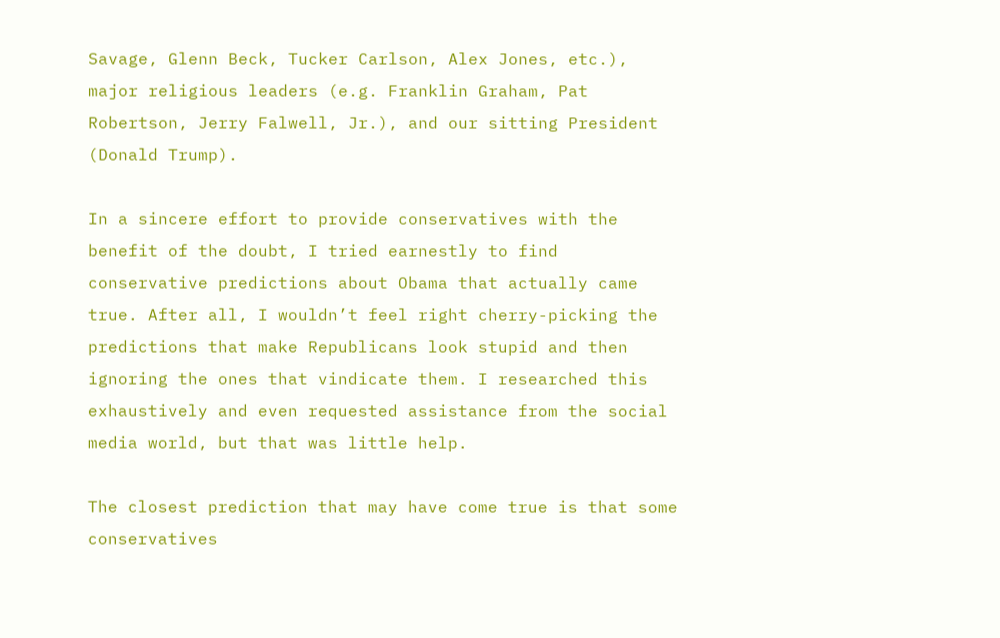Savage, Glenn Beck, Tucker Carlson, Alex Jones, etc.), major religious leaders (e.g. Franklin Graham, Pat Robertson, Jerry Falwell, Jr.), and our sitting President (Donald Trump).

In a sincere effort to provide conservatives with the benefit of the doubt, I tried earnestly to find conservative predictions about Obama that actually came true. After all, I wouldn’t feel right cherry-picking the predictions that make Republicans look stupid and then ignoring the ones that vindicate them. I researched this exhaustively and even requested assistance from the social media world, but that was little help.

The closest prediction that may have come true is that some conservatives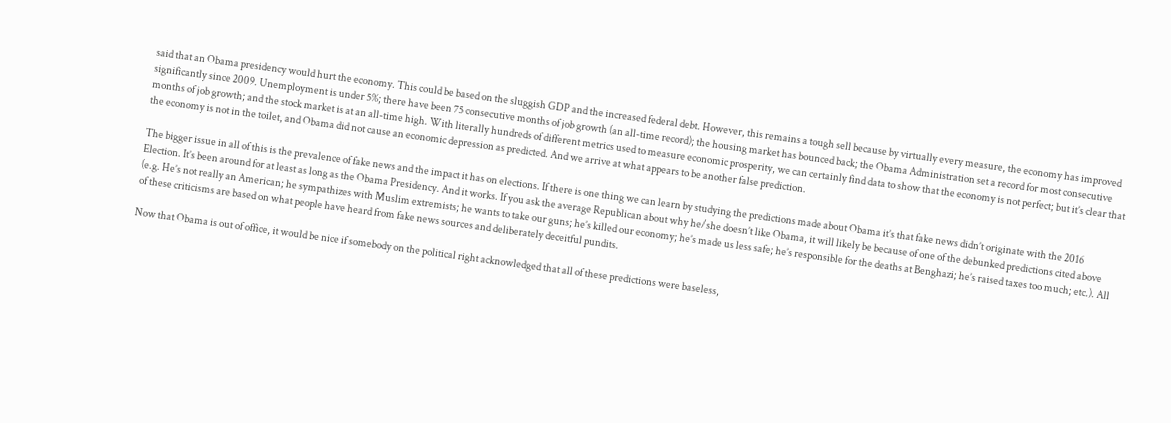said that an Obama presidency would hurt the economy. This could be based on the sluggish GDP and the increased federal debt. However, this remains a tough sell because by virtually every measure, the economy has improved significantly since 2009. Unemployment is under 5%; there have been 75 consecutive months of job growth (an all-time record); the housing market has bounced back; the Obama Administration set a record for most consecutive months of job growth; and the stock market is at an all-time high. With literally hundreds of different metrics used to measure economic prosperity, we can certainly find data to show that the economy is not perfect; but it’s clear that the economy is not in the toilet, and Obama did not cause an economic depression as predicted. And we arrive at what appears to be another false prediction.

The bigger issue in all of this is the prevalence of fake news and the impact it has on elections. If there is one thing we can learn by studying the predictions made about Obama it’s that fake news didn’t originate with the 2016 Election. It’s been around for at least as long as the Obama Presidency. And it works. If you ask the average Republican about why he/she doesn’t like Obama, it will likely be because of one of the debunked predictions cited above (e.g. He’s not really an American; he sympathizes with Muslim extremists; he wants to take our guns; he’s killed our economy; he’s made us less safe; he’s responsible for the deaths at Benghazi; he’s raised taxes too much; etc.). All of these criticisms are based on what people have heard from fake news sources and deliberately deceitful pundits.

Now that Obama is out of office, it would be nice if somebody on the political right acknowledged that all of these predictions were baseless,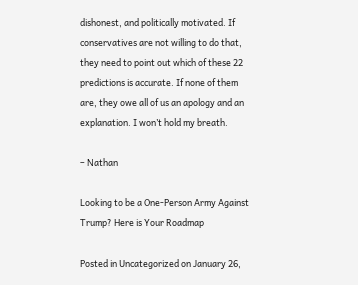dishonest, and politically motivated. If conservatives are not willing to do that, they need to point out which of these 22 predictions is accurate. If none of them are, they owe all of us an apology and an explanation. I won’t hold my breath.

– Nathan

Looking to be a One-Person Army Against Trump? Here is Your Roadmap

Posted in Uncategorized on January 26,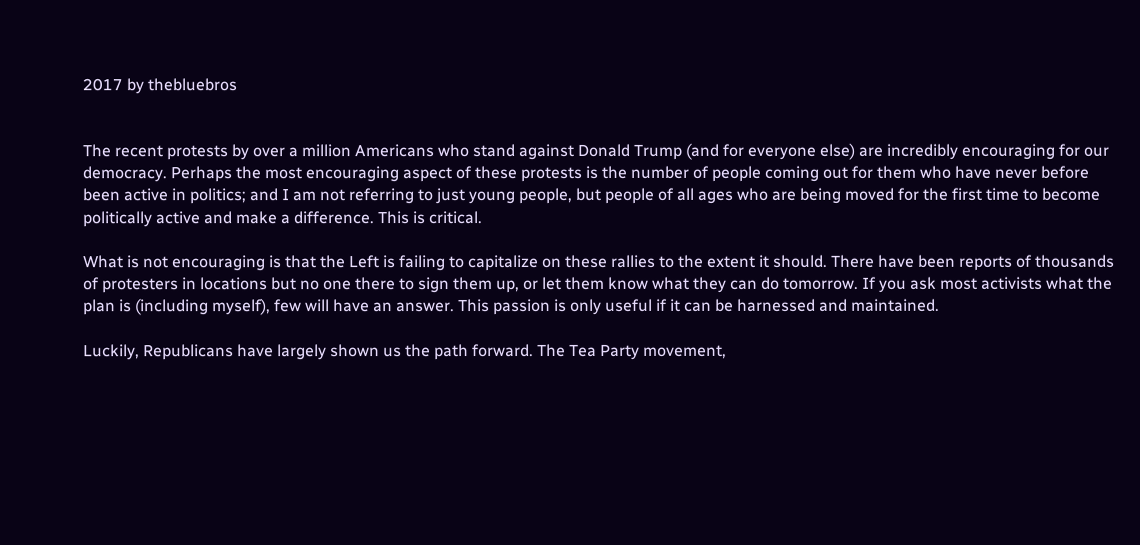2017 by thebluebros


The recent protests by over a million Americans who stand against Donald Trump (and for everyone else) are incredibly encouraging for our democracy. Perhaps the most encouraging aspect of these protests is the number of people coming out for them who have never before been active in politics; and I am not referring to just young people, but people of all ages who are being moved for the first time to become politically active and make a difference. This is critical.

What is not encouraging is that the Left is failing to capitalize on these rallies to the extent it should. There have been reports of thousands of protesters in locations but no one there to sign them up, or let them know what they can do tomorrow. If you ask most activists what the plan is (including myself), few will have an answer. This passion is only useful if it can be harnessed and maintained.

Luckily, Republicans have largely shown us the path forward. The Tea Party movement,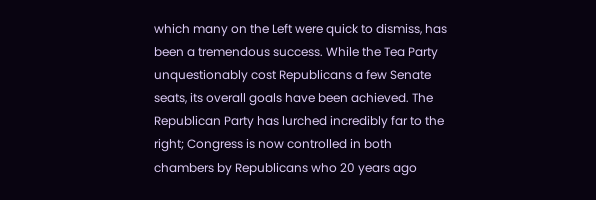which many on the Left were quick to dismiss, has been a tremendous success. While the Tea Party unquestionably cost Republicans a few Senate seats, its overall goals have been achieved. The Republican Party has lurched incredibly far to the right; Congress is now controlled in both chambers by Republicans who 20 years ago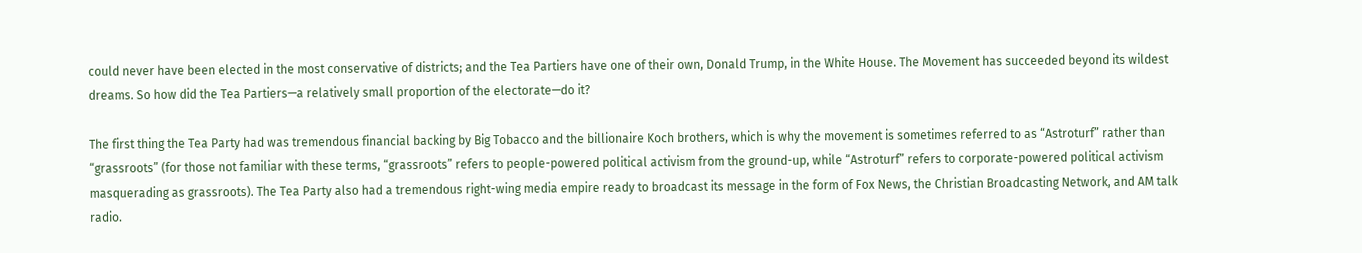could never have been elected in the most conservative of districts; and the Tea Partiers have one of their own, Donald Trump, in the White House. The Movement has succeeded beyond its wildest dreams. So how did the Tea Partiers—a relatively small proportion of the electorate—do it?

The first thing the Tea Party had was tremendous financial backing by Big Tobacco and the billionaire Koch brothers, which is why the movement is sometimes referred to as “Astroturf” rather than “grassroots” (for those not familiar with these terms, “grassroots” refers to people-powered political activism from the ground-up, while “Astroturf” refers to corporate-powered political activism masquerading as grassroots). The Tea Party also had a tremendous right-wing media empire ready to broadcast its message in the form of Fox News, the Christian Broadcasting Network, and AM talk radio.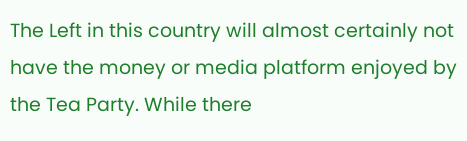The Left in this country will almost certainly not have the money or media platform enjoyed by the Tea Party. While there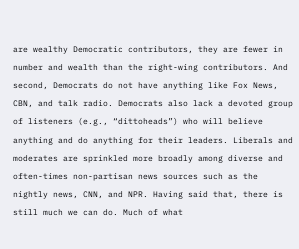are wealthy Democratic contributors, they are fewer in number and wealth than the right-wing contributors. And second, Democrats do not have anything like Fox News, CBN, and talk radio. Democrats also lack a devoted group of listeners (e.g., “dittoheads”) who will believe anything and do anything for their leaders. Liberals and moderates are sprinkled more broadly among diverse and often-times non-partisan news sources such as the nightly news, CNN, and NPR. Having said that, there is still much we can do. Much of what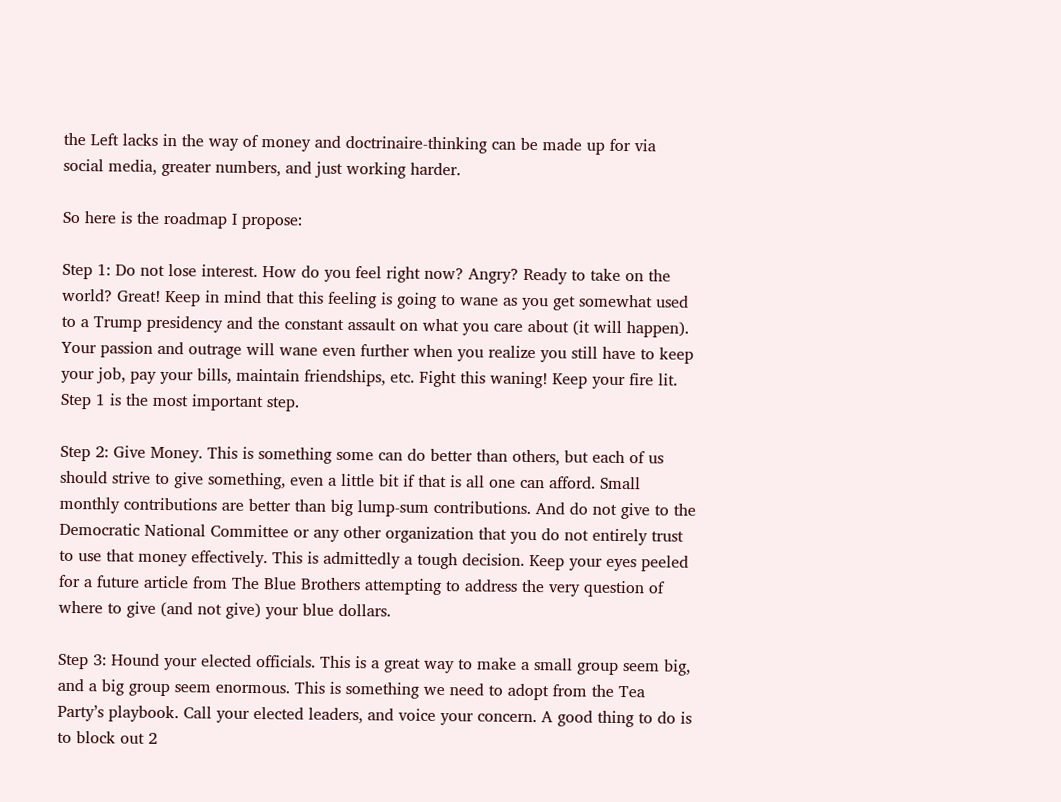the Left lacks in the way of money and doctrinaire-thinking can be made up for via social media, greater numbers, and just working harder.

So here is the roadmap I propose:

Step 1: Do not lose interest. How do you feel right now? Angry? Ready to take on the world? Great! Keep in mind that this feeling is going to wane as you get somewhat used to a Trump presidency and the constant assault on what you care about (it will happen). Your passion and outrage will wane even further when you realize you still have to keep your job, pay your bills, maintain friendships, etc. Fight this waning! Keep your fire lit. Step 1 is the most important step.

Step 2: Give Money. This is something some can do better than others, but each of us should strive to give something, even a little bit if that is all one can afford. Small monthly contributions are better than big lump-sum contributions. And do not give to the Democratic National Committee or any other organization that you do not entirely trust to use that money effectively. This is admittedly a tough decision. Keep your eyes peeled for a future article from The Blue Brothers attempting to address the very question of where to give (and not give) your blue dollars.

Step 3: Hound your elected officials. This is a great way to make a small group seem big, and a big group seem enormous. This is something we need to adopt from the Tea Party’s playbook. Call your elected leaders, and voice your concern. A good thing to do is to block out 2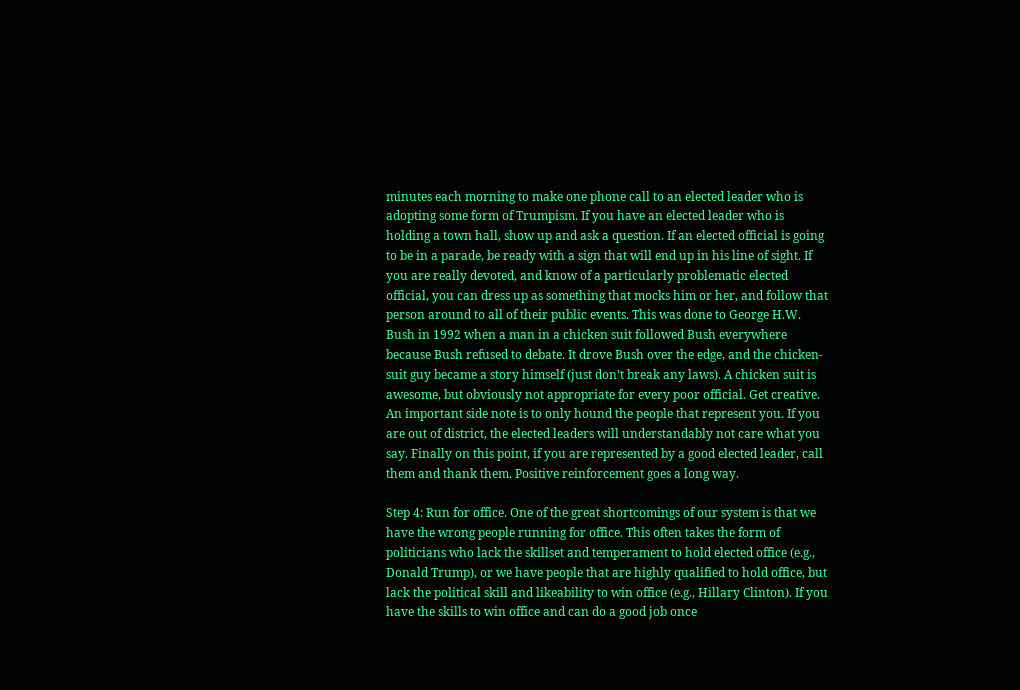minutes each morning to make one phone call to an elected leader who is adopting some form of Trumpism. If you have an elected leader who is holding a town hall, show up and ask a question. If an elected official is going to be in a parade, be ready with a sign that will end up in his line of sight. If you are really devoted, and know of a particularly problematic elected official, you can dress up as something that mocks him or her, and follow that person around to all of their public events. This was done to George H.W. Bush in 1992 when a man in a chicken suit followed Bush everywhere because Bush refused to debate. It drove Bush over the edge, and the chicken-suit guy became a story himself (just don’t break any laws). A chicken suit is awesome, but obviously not appropriate for every poor official. Get creative. An important side note is to only hound the people that represent you. If you are out of district, the elected leaders will understandably not care what you say. Finally on this point, if you are represented by a good elected leader, call them and thank them. Positive reinforcement goes a long way.

Step 4: Run for office. One of the great shortcomings of our system is that we have the wrong people running for office. This often takes the form of politicians who lack the skillset and temperament to hold elected office (e.g., Donald Trump), or we have people that are highly qualified to hold office, but lack the political skill and likeability to win office (e.g., Hillary Clinton). If you have the skills to win office and can do a good job once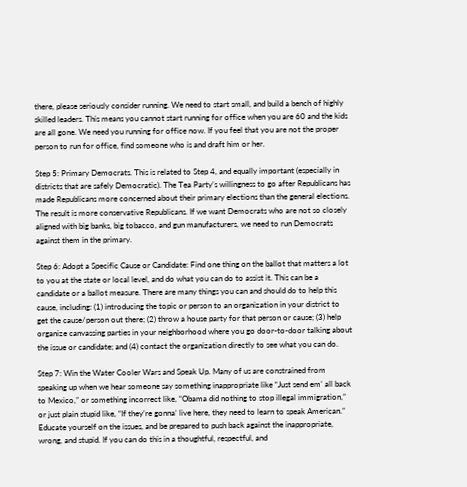there, please seriously consider running. We need to start small, and build a bench of highly skilled leaders. This means you cannot start running for office when you are 60 and the kids are all gone. We need you running for office now. If you feel that you are not the proper person to run for office, find someone who is and draft him or her.

Step 5: Primary Democrats. This is related to Step 4, and equally important (especially in districts that are safely Democratic). The Tea Party’s willingness to go after Republicans has made Republicans more concerned about their primary elections than the general elections. The result is more conservative Republicans. If we want Democrats who are not so closely aligned with big banks, big tobacco, and gun manufacturers, we need to run Democrats against them in the primary.

Step 6: Adopt a Specific Cause or Candidate: Find one thing on the ballot that matters a lot to you at the state or local level, and do what you can do to assist it. This can be a candidate or a ballot measure. There are many things you can and should do to help this cause, including: (1) introducing the topic or person to an organization in your district to get the cause/person out there; (2) throw a house party for that person or cause; (3) help organize canvassing parties in your neighborhood where you go door-to-door talking about the issue or candidate; and (4) contact the organization directly to see what you can do.

Step 7: Win the Water Cooler Wars and Speak Up. Many of us are constrained from speaking up when we hear someone say something inappropriate like “Just send em’ all back to Mexico,” or something incorrect like, “Obama did nothing to stop illegal immigration,” or just plain stupid like, “If they’re gonna’ live here, they need to learn to speak American.” Educate yourself on the issues, and be prepared to push back against the inappropriate, wrong, and stupid. If you can do this in a thoughtful, respectful, and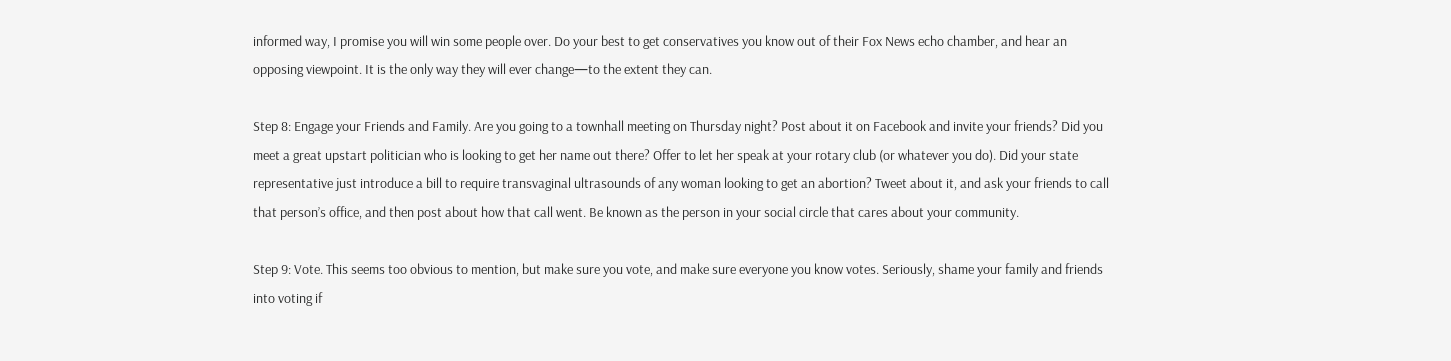informed way, I promise you will win some people over. Do your best to get conservatives you know out of their Fox News echo chamber, and hear an opposing viewpoint. It is the only way they will ever change—to the extent they can.

Step 8: Engage your Friends and Family. Are you going to a townhall meeting on Thursday night? Post about it on Facebook and invite your friends? Did you meet a great upstart politician who is looking to get her name out there? Offer to let her speak at your rotary club (or whatever you do). Did your state representative just introduce a bill to require transvaginal ultrasounds of any woman looking to get an abortion? Tweet about it, and ask your friends to call that person’s office, and then post about how that call went. Be known as the person in your social circle that cares about your community.

Step 9: Vote. This seems too obvious to mention, but make sure you vote, and make sure everyone you know votes. Seriously, shame your family and friends into voting if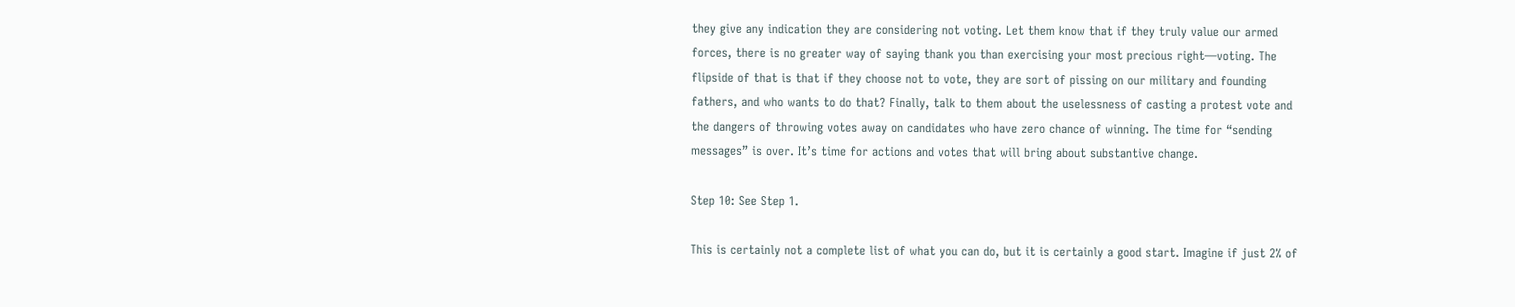they give any indication they are considering not voting. Let them know that if they truly value our armed forces, there is no greater way of saying thank you than exercising your most precious right—voting. The flipside of that is that if they choose not to vote, they are sort of pissing on our military and founding fathers, and who wants to do that? Finally, talk to them about the uselessness of casting a protest vote and the dangers of throwing votes away on candidates who have zero chance of winning. The time for “sending messages” is over. It’s time for actions and votes that will bring about substantive change.

Step 10: See Step 1.

This is certainly not a complete list of what you can do, but it is certainly a good start. Imagine if just 2% of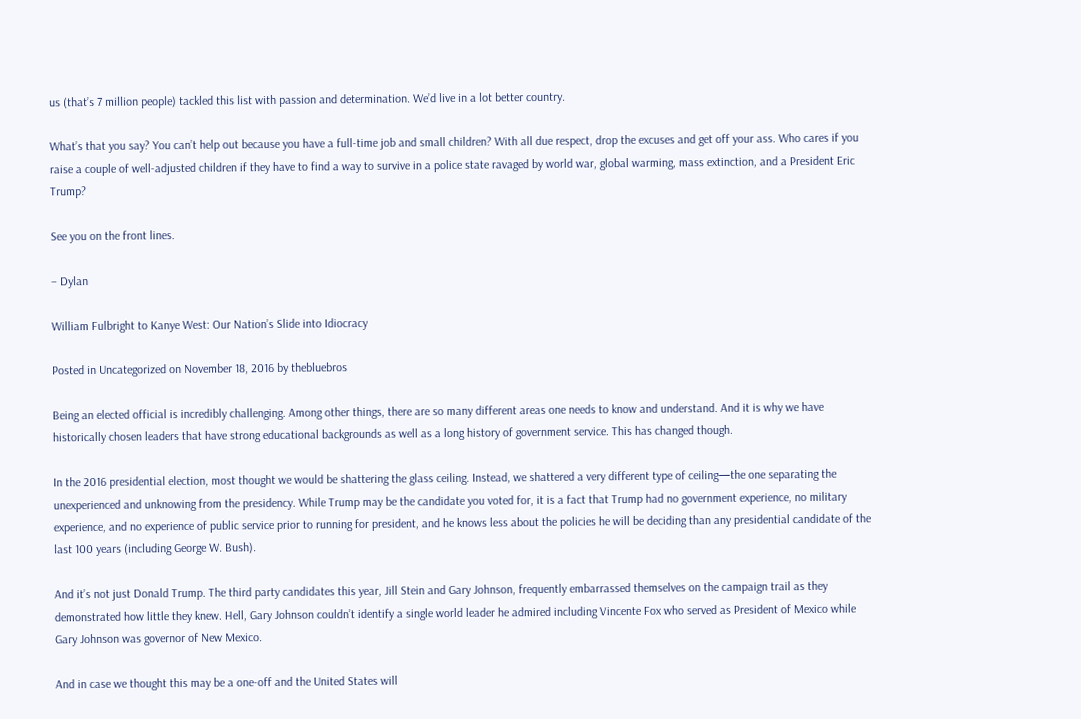us (that’s 7 million people) tackled this list with passion and determination. We’d live in a lot better country.

What’s that you say? You can’t help out because you have a full-time job and small children? With all due respect, drop the excuses and get off your ass. Who cares if you raise a couple of well-adjusted children if they have to find a way to survive in a police state ravaged by world war, global warming, mass extinction, and a President Eric Trump?

See you on the front lines.

– Dylan

William Fulbright to Kanye West: Our Nation’s Slide into Idiocracy

Posted in Uncategorized on November 18, 2016 by thebluebros

Being an elected official is incredibly challenging. Among other things, there are so many different areas one needs to know and understand. And it is why we have historically chosen leaders that have strong educational backgrounds as well as a long history of government service. This has changed though.

In the 2016 presidential election, most thought we would be shattering the glass ceiling. Instead, we shattered a very different type of ceiling—the one separating the unexperienced and unknowing from the presidency. While Trump may be the candidate you voted for, it is a fact that Trump had no government experience, no military experience, and no experience of public service prior to running for president, and he knows less about the policies he will be deciding than any presidential candidate of the last 100 years (including George W. Bush).

And it’s not just Donald Trump. The third party candidates this year, Jill Stein and Gary Johnson, frequently embarrassed themselves on the campaign trail as they demonstrated how little they knew. Hell, Gary Johnson couldn’t identify a single world leader he admired including Vincente Fox who served as President of Mexico while Gary Johnson was governor of New Mexico.

And in case we thought this may be a one-off and the United States will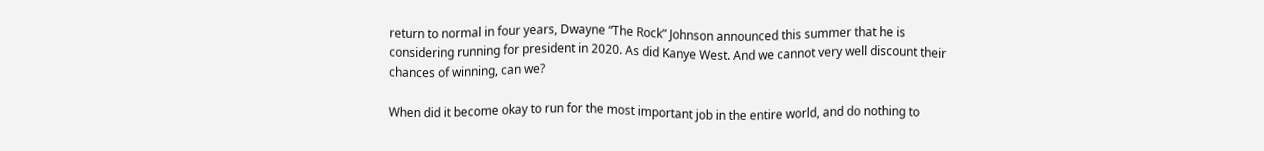return to normal in four years, Dwayne “The Rock” Johnson announced this summer that he is considering running for president in 2020. As did Kanye West. And we cannot very well discount their chances of winning, can we?

When did it become okay to run for the most important job in the entire world, and do nothing to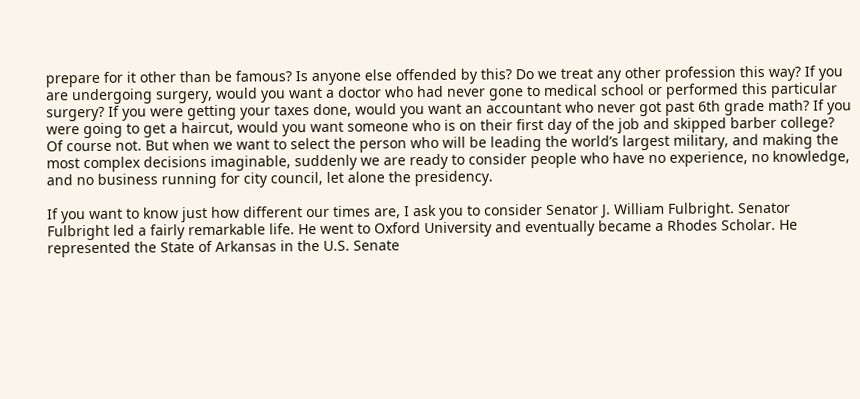prepare for it other than be famous? Is anyone else offended by this? Do we treat any other profession this way? If you are undergoing surgery, would you want a doctor who had never gone to medical school or performed this particular surgery? If you were getting your taxes done, would you want an accountant who never got past 6th grade math? If you were going to get a haircut, would you want someone who is on their first day of the job and skipped barber college? Of course not. But when we want to select the person who will be leading the world’s largest military, and making the most complex decisions imaginable, suddenly we are ready to consider people who have no experience, no knowledge, and no business running for city council, let alone the presidency.

If you want to know just how different our times are, I ask you to consider Senator J. William Fulbright. Senator Fulbright led a fairly remarkable life. He went to Oxford University and eventually became a Rhodes Scholar. He represented the State of Arkansas in the U.S. Senate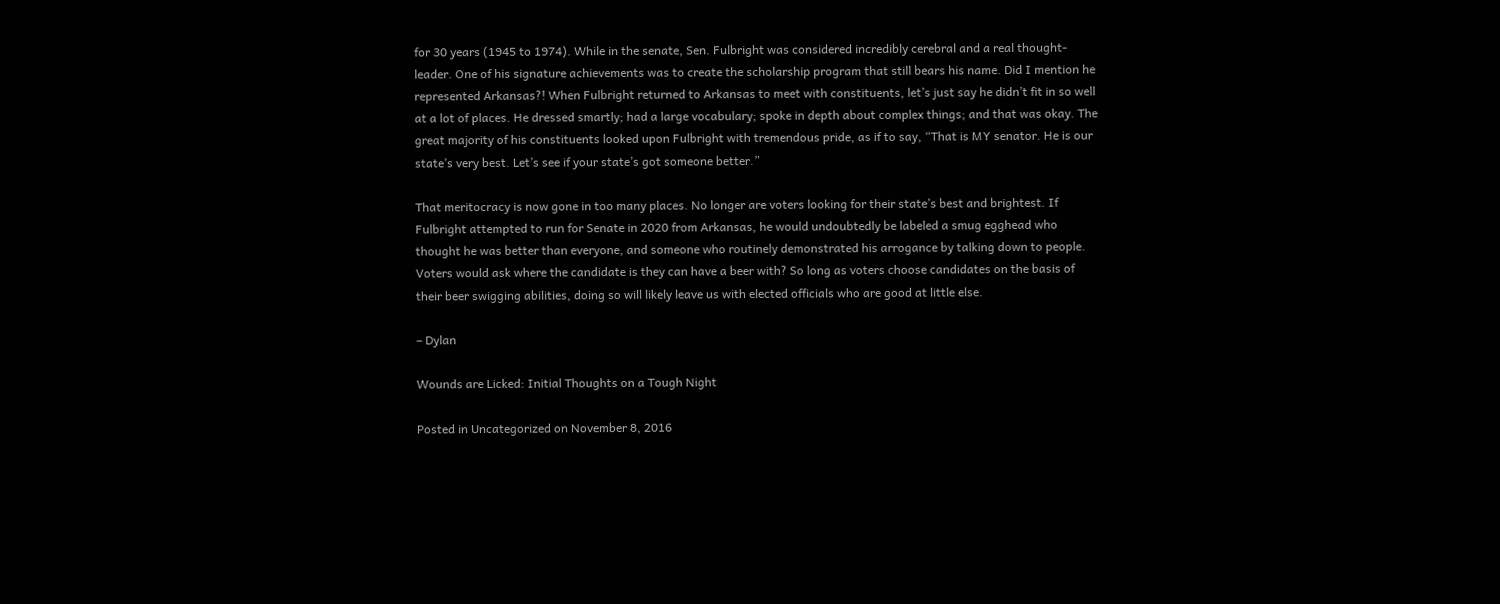for 30 years (1945 to 1974). While in the senate, Sen. Fulbright was considered incredibly cerebral and a real thought-leader. One of his signature achievements was to create the scholarship program that still bears his name. Did I mention he represented Arkansas?! When Fulbright returned to Arkansas to meet with constituents, let’s just say he didn’t fit in so well at a lot of places. He dressed smartly; had a large vocabulary; spoke in depth about complex things; and that was okay. The great majority of his constituents looked upon Fulbright with tremendous pride, as if to say, “That is MY senator. He is our state’s very best. Let’s see if your state’s got someone better.”

That meritocracy is now gone in too many places. No longer are voters looking for their state’s best and brightest. If Fulbright attempted to run for Senate in 2020 from Arkansas, he would undoubtedly be labeled a smug egghead who thought he was better than everyone, and someone who routinely demonstrated his arrogance by talking down to people. Voters would ask where the candidate is they can have a beer with? So long as voters choose candidates on the basis of their beer swigging abilities, doing so will likely leave us with elected officials who are good at little else.

– Dylan

Wounds are Licked: Initial Thoughts on a Tough Night

Posted in Uncategorized on November 8, 2016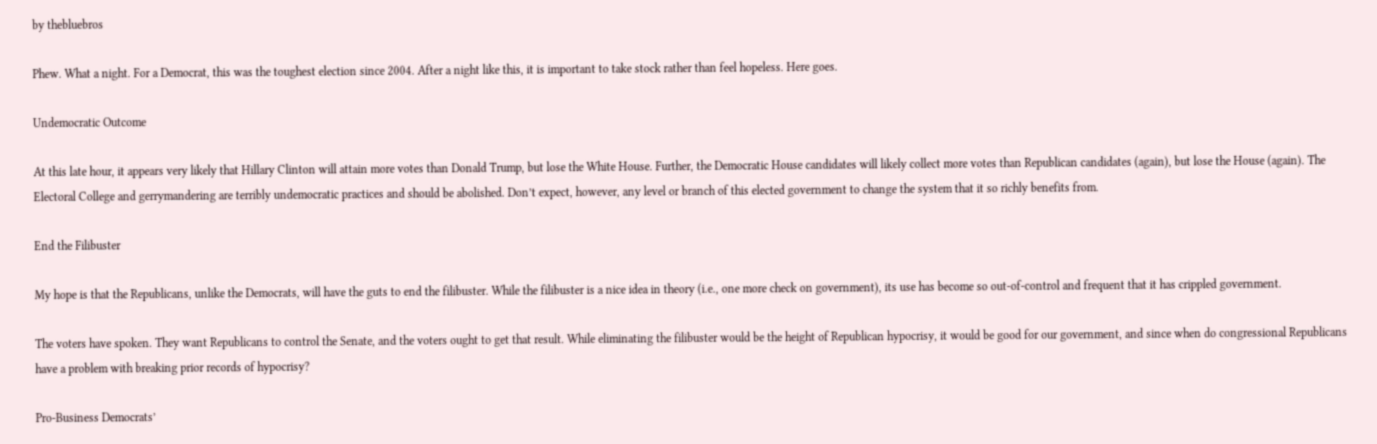by thebluebros

Phew. What a night. For a Democrat, this was the toughest election since 2004. After a night like this, it is important to take stock rather than feel hopeless. Here goes.

Undemocratic Outcome

At this late hour, it appears very likely that Hillary Clinton will attain more votes than Donald Trump, but lose the White House. Further, the Democratic House candidates will likely collect more votes than Republican candidates (again), but lose the House (again). The Electoral College and gerrymandering are terribly undemocratic practices and should be abolished. Don’t expect, however, any level or branch of this elected government to change the system that it so richly benefits from.

End the Filibuster

My hope is that the Republicans, unlike the Democrats, will have the guts to end the filibuster. While the filibuster is a nice idea in theory (i.e., one more check on government), its use has become so out-of-control and frequent that it has crippled government.

The voters have spoken. They want Republicans to control the Senate, and the voters ought to get that result. While eliminating the filibuster would be the height of Republican hypocrisy, it would be good for our government, and since when do congressional Republicans have a problem with breaking prior records of hypocrisy?

Pro-Business Democrats’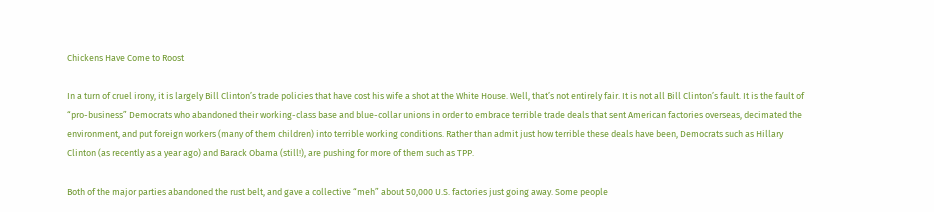Chickens Have Come to Roost

In a turn of cruel irony, it is largely Bill Clinton’s trade policies that have cost his wife a shot at the White House. Well, that’s not entirely fair. It is not all Bill Clinton’s fault. It is the fault of “pro-business” Democrats who abandoned their working-class base and blue-collar unions in order to embrace terrible trade deals that sent American factories overseas, decimated the environment, and put foreign workers (many of them children) into terrible working conditions. Rather than admit just how terrible these deals have been, Democrats such as Hillary Clinton (as recently as a year ago) and Barack Obama (still!), are pushing for more of them such as TPP.

Both of the major parties abandoned the rust belt, and gave a collective “meh” about 50,000 U.S. factories just going away. Some people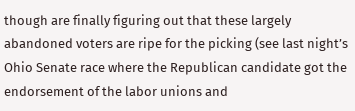though are finally figuring out that these largely abandoned voters are ripe for the picking (see last night’s Ohio Senate race where the Republican candidate got the endorsement of the labor unions and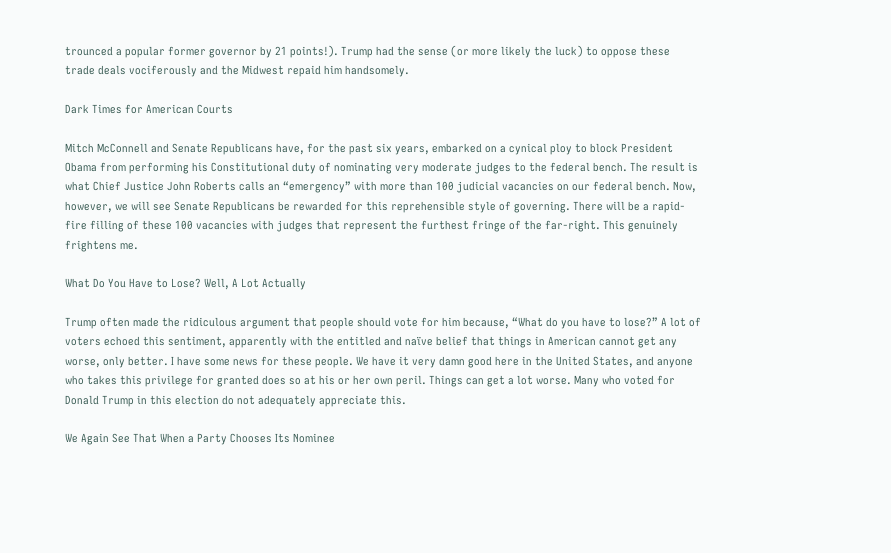trounced a popular former governor by 21 points!). Trump had the sense (or more likely the luck) to oppose these trade deals vociferously and the Midwest repaid him handsomely.

Dark Times for American Courts

Mitch McConnell and Senate Republicans have, for the past six years, embarked on a cynical ploy to block President Obama from performing his Constitutional duty of nominating very moderate judges to the federal bench. The result is what Chief Justice John Roberts calls an “emergency” with more than 100 judicial vacancies on our federal bench. Now, however, we will see Senate Republicans be rewarded for this reprehensible style of governing. There will be a rapid-fire filling of these 100 vacancies with judges that represent the furthest fringe of the far-right. This genuinely frightens me.

What Do You Have to Lose? Well, A Lot Actually

Trump often made the ridiculous argument that people should vote for him because, “What do you have to lose?” A lot of voters echoed this sentiment, apparently with the entitled and naïve belief that things in American cannot get any worse, only better. I have some news for these people. We have it very damn good here in the United States, and anyone who takes this privilege for granted does so at his or her own peril. Things can get a lot worse. Many who voted for Donald Trump in this election do not adequately appreciate this.

We Again See That When a Party Chooses Its Nominee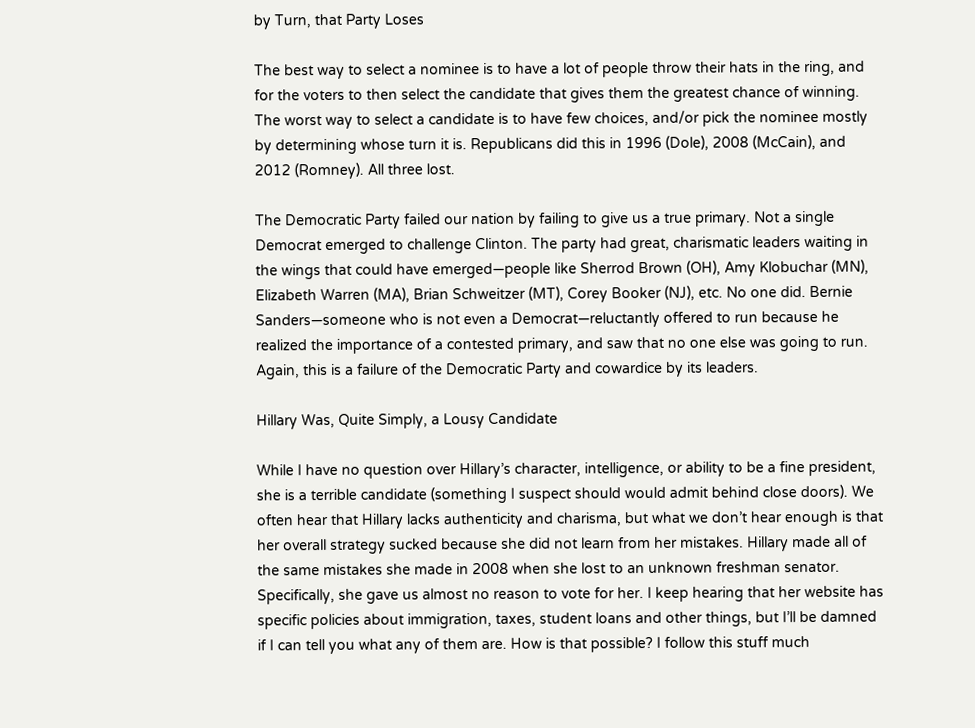by Turn, that Party Loses

The best way to select a nominee is to have a lot of people throw their hats in the ring, and for the voters to then select the candidate that gives them the greatest chance of winning. The worst way to select a candidate is to have few choices, and/or pick the nominee mostly by determining whose turn it is. Republicans did this in 1996 (Dole), 2008 (McCain), and 2012 (Romney). All three lost.

The Democratic Party failed our nation by failing to give us a true primary. Not a single Democrat emerged to challenge Clinton. The party had great, charismatic leaders waiting in the wings that could have emerged—people like Sherrod Brown (OH), Amy Klobuchar (MN), Elizabeth Warren (MA), Brian Schweitzer (MT), Corey Booker (NJ), etc. No one did. Bernie Sanders—someone who is not even a Democrat—reluctantly offered to run because he realized the importance of a contested primary, and saw that no one else was going to run. Again, this is a failure of the Democratic Party and cowardice by its leaders.

Hillary Was, Quite Simply, a Lousy Candidate

While I have no question over Hillary’s character, intelligence, or ability to be a fine president, she is a terrible candidate (something I suspect should would admit behind close doors). We often hear that Hillary lacks authenticity and charisma, but what we don’t hear enough is that her overall strategy sucked because she did not learn from her mistakes. Hillary made all of the same mistakes she made in 2008 when she lost to an unknown freshman senator. Specifically, she gave us almost no reason to vote for her. I keep hearing that her website has specific policies about immigration, taxes, student loans and other things, but I’ll be damned if I can tell you what any of them are. How is that possible? I follow this stuff much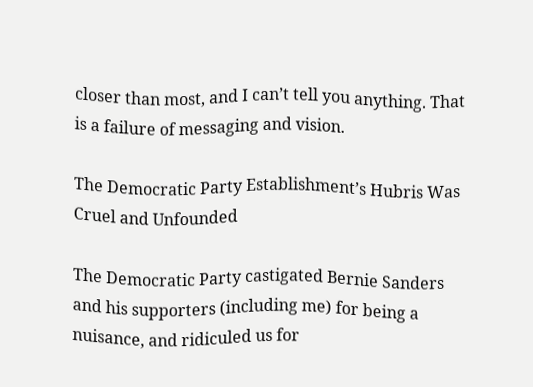closer than most, and I can’t tell you anything. That is a failure of messaging and vision.

The Democratic Party Establishment’s Hubris Was Cruel and Unfounded

The Democratic Party castigated Bernie Sanders and his supporters (including me) for being a nuisance, and ridiculed us for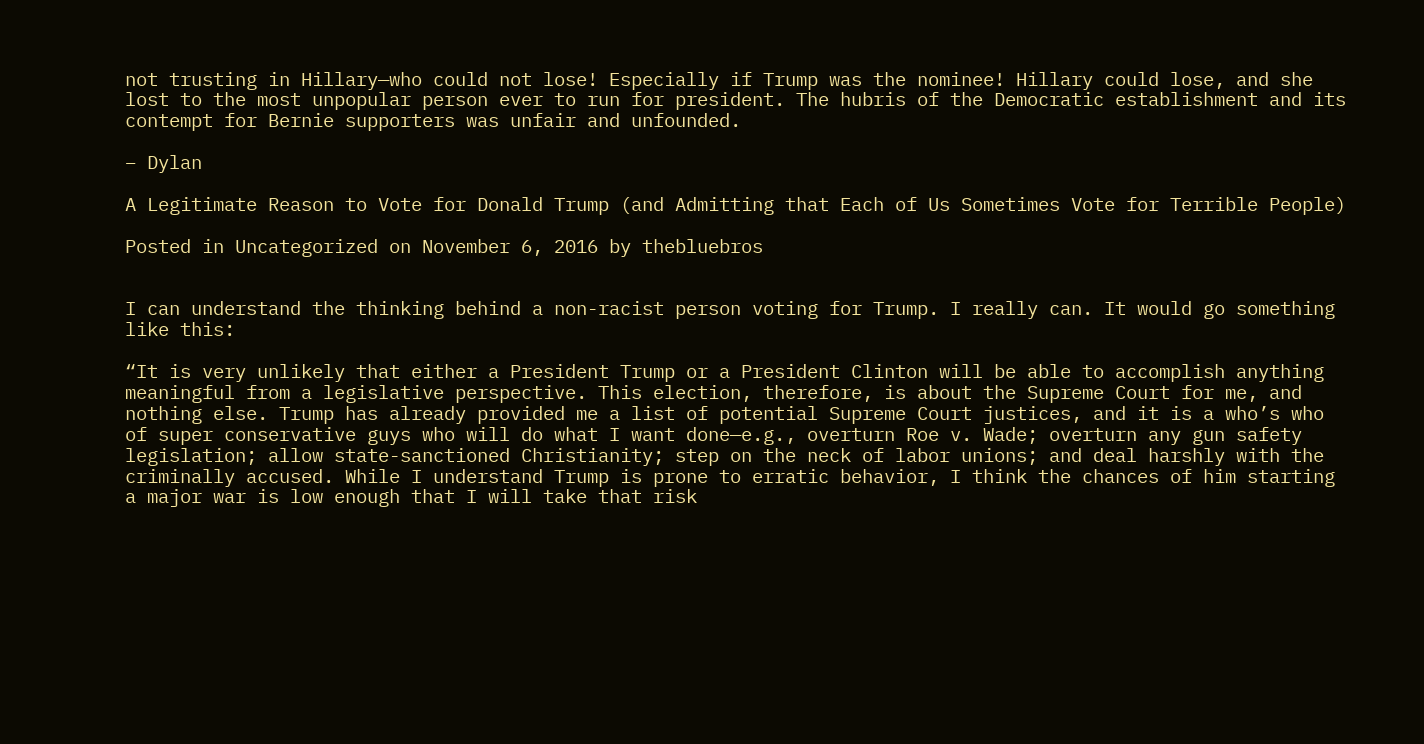not trusting in Hillary—who could not lose! Especially if Trump was the nominee! Hillary could lose, and she lost to the most unpopular person ever to run for president. The hubris of the Democratic establishment and its contempt for Bernie supporters was unfair and unfounded.

– Dylan

A Legitimate Reason to Vote for Donald Trump (and Admitting that Each of Us Sometimes Vote for Terrible People)

Posted in Uncategorized on November 6, 2016 by thebluebros


I can understand the thinking behind a non-racist person voting for Trump. I really can. It would go something like this:

“It is very unlikely that either a President Trump or a President Clinton will be able to accomplish anything meaningful from a legislative perspective. This election, therefore, is about the Supreme Court for me, and nothing else. Trump has already provided me a list of potential Supreme Court justices, and it is a who’s who of super conservative guys who will do what I want done—e.g., overturn Roe v. Wade; overturn any gun safety legislation; allow state-sanctioned Christianity; step on the neck of labor unions; and deal harshly with the criminally accused. While I understand Trump is prone to erratic behavior, I think the chances of him starting a major war is low enough that I will take that risk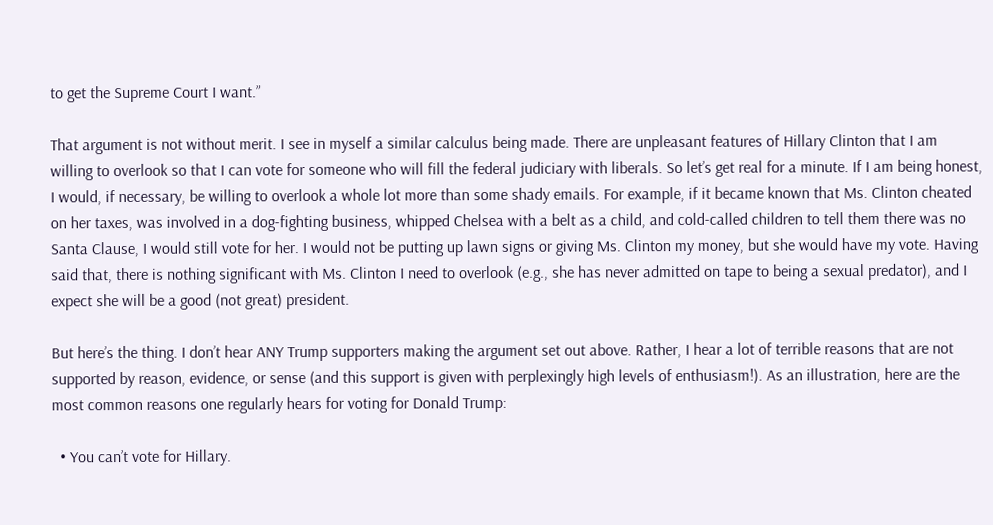to get the Supreme Court I want.”

That argument is not without merit. I see in myself a similar calculus being made. There are unpleasant features of Hillary Clinton that I am willing to overlook so that I can vote for someone who will fill the federal judiciary with liberals. So let’s get real for a minute. If I am being honest, I would, if necessary, be willing to overlook a whole lot more than some shady emails. For example, if it became known that Ms. Clinton cheated on her taxes, was involved in a dog-fighting business, whipped Chelsea with a belt as a child, and cold-called children to tell them there was no Santa Clause, I would still vote for her. I would not be putting up lawn signs or giving Ms. Clinton my money, but she would have my vote. Having said that, there is nothing significant with Ms. Clinton I need to overlook (e.g., she has never admitted on tape to being a sexual predator), and I expect she will be a good (not great) president.

But here’s the thing. I don’t hear ANY Trump supporters making the argument set out above. Rather, I hear a lot of terrible reasons that are not supported by reason, evidence, or sense (and this support is given with perplexingly high levels of enthusiasm!). As an illustration, here are the most common reasons one regularly hears for voting for Donald Trump:

  • You can’t vote for Hillary.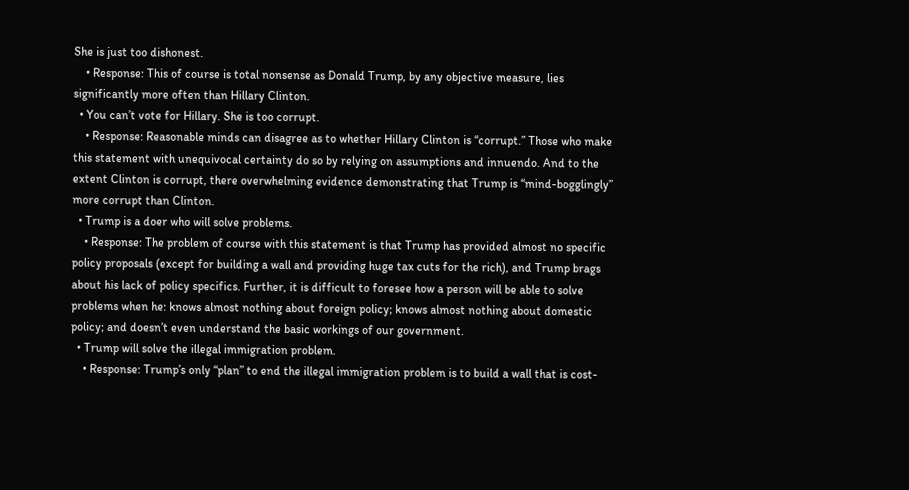She is just too dishonest.
    • Response: This of course is total nonsense as Donald Trump, by any objective measure, lies significantly more often than Hillary Clinton.
  • You can’t vote for Hillary. She is too corrupt.
    • Response: Reasonable minds can disagree as to whether Hillary Clinton is “corrupt.” Those who make this statement with unequivocal certainty do so by relying on assumptions and innuendo. And to the extent Clinton is corrupt, there overwhelming evidence demonstrating that Trump is “mind-bogglingly” more corrupt than Clinton.
  • Trump is a doer who will solve problems.
    • Response: The problem of course with this statement is that Trump has provided almost no specific policy proposals (except for building a wall and providing huge tax cuts for the rich), and Trump brags about his lack of policy specifics. Further, it is difficult to foresee how a person will be able to solve problems when he: knows almost nothing about foreign policy; knows almost nothing about domestic policy; and doesn’t even understand the basic workings of our government.
  • Trump will solve the illegal immigration problem.
    • Response: Trump’s only “plan” to end the illegal immigration problem is to build a wall that is cost-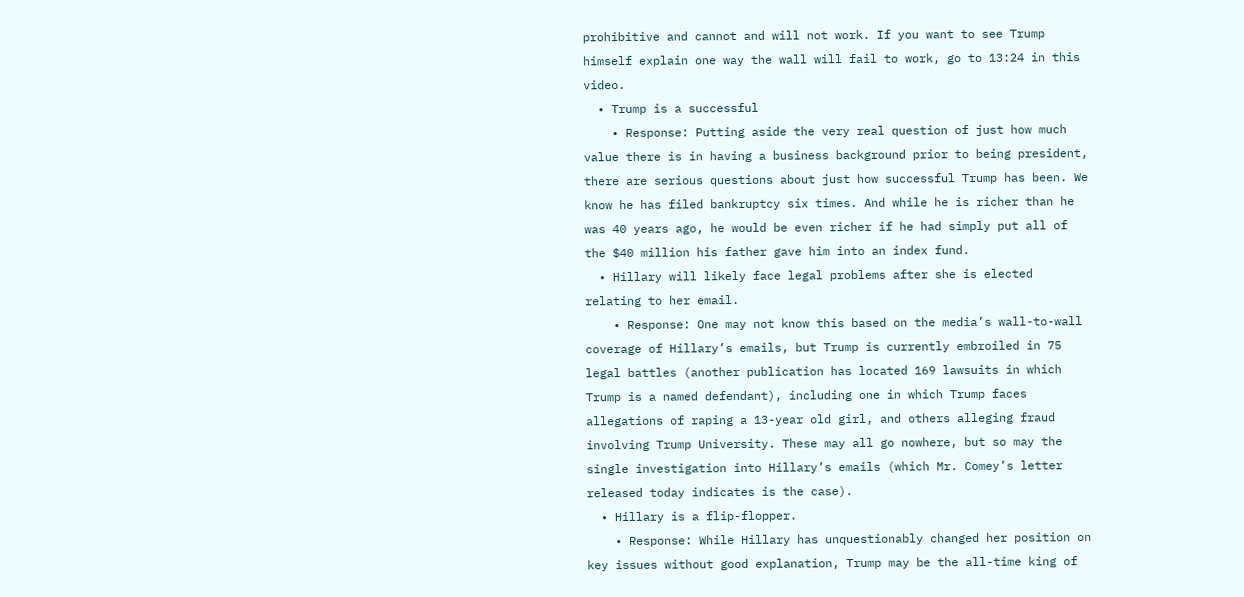prohibitive and cannot and will not work. If you want to see Trump himself explain one way the wall will fail to work, go to 13:24 in this video.
  • Trump is a successful
    • Response: Putting aside the very real question of just how much value there is in having a business background prior to being president, there are serious questions about just how successful Trump has been. We know he has filed bankruptcy six times. And while he is richer than he was 40 years ago, he would be even richer if he had simply put all of the $40 million his father gave him into an index fund.
  • Hillary will likely face legal problems after she is elected relating to her email.
    • Response: One may not know this based on the media’s wall-to-wall coverage of Hillary’s emails, but Trump is currently embroiled in 75 legal battles (another publication has located 169 lawsuits in which Trump is a named defendant), including one in which Trump faces allegations of raping a 13-year old girl, and others alleging fraud involving Trump University. These may all go nowhere, but so may the single investigation into Hillary’s emails (which Mr. Comey’s letter released today indicates is the case).
  • Hillary is a flip-flopper.
    • Response: While Hillary has unquestionably changed her position on key issues without good explanation, Trump may be the all-time king of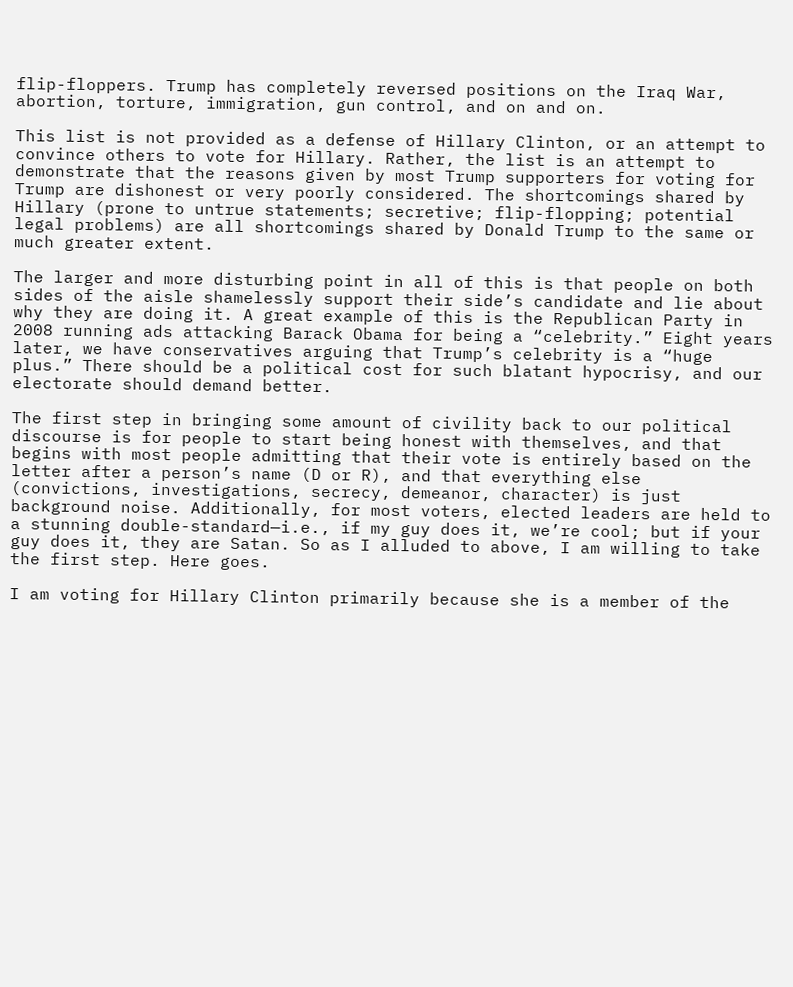flip-floppers. Trump has completely reversed positions on the Iraq War, abortion, torture, immigration, gun control, and on and on.

This list is not provided as a defense of Hillary Clinton, or an attempt to convince others to vote for Hillary. Rather, the list is an attempt to demonstrate that the reasons given by most Trump supporters for voting for Trump are dishonest or very poorly considered. The shortcomings shared by Hillary (prone to untrue statements; secretive; flip-flopping; potential legal problems) are all shortcomings shared by Donald Trump to the same or much greater extent.

The larger and more disturbing point in all of this is that people on both sides of the aisle shamelessly support their side’s candidate and lie about why they are doing it. A great example of this is the Republican Party in 2008 running ads attacking Barack Obama for being a “celebrity.” Eight years later, we have conservatives arguing that Trump’s celebrity is a “huge plus.” There should be a political cost for such blatant hypocrisy, and our electorate should demand better.

The first step in bringing some amount of civility back to our political discourse is for people to start being honest with themselves, and that begins with most people admitting that their vote is entirely based on the letter after a person’s name (D or R), and that everything else (convictions, investigations, secrecy, demeanor, character) is just background noise. Additionally, for most voters, elected leaders are held to a stunning double-standard—i.e., if my guy does it, we’re cool; but if your guy does it, they are Satan. So as I alluded to above, I am willing to take the first step. Here goes.

I am voting for Hillary Clinton primarily because she is a member of the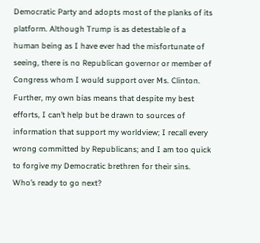Democratic Party and adopts most of the planks of its platform. Although Trump is as detestable of a human being as I have ever had the misfortunate of seeing, there is no Republican governor or member of Congress whom I would support over Ms. Clinton. Further, my own bias means that despite my best efforts, I can’t help but be drawn to sources of information that support my worldview; I recall every wrong committed by Republicans; and I am too quick to forgive my Democratic brethren for their sins. Who’s ready to go next?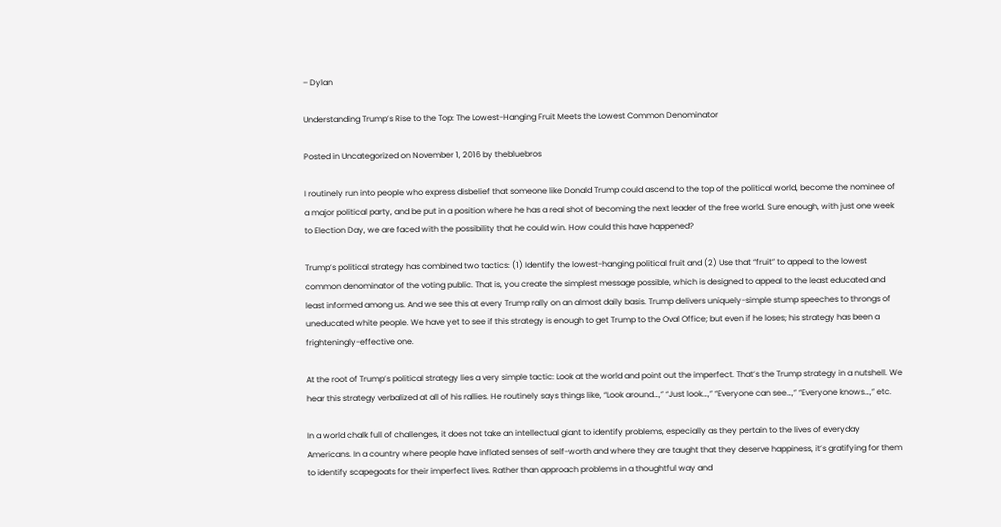– Dylan

Understanding Trump’s Rise to the Top: The Lowest-Hanging Fruit Meets the Lowest Common Denominator

Posted in Uncategorized on November 1, 2016 by thebluebros

I routinely run into people who express disbelief that someone like Donald Trump could ascend to the top of the political world, become the nominee of a major political party, and be put in a position where he has a real shot of becoming the next leader of the free world. Sure enough, with just one week to Election Day, we are faced with the possibility that he could win. How could this have happened?

Trump’s political strategy has combined two tactics: (1) Identify the lowest-hanging political fruit and (2) Use that “fruit” to appeal to the lowest common denominator of the voting public. That is, you create the simplest message possible, which is designed to appeal to the least educated and least informed among us. And we see this at every Trump rally on an almost daily basis. Trump delivers uniquely-simple stump speeches to throngs of uneducated white people. We have yet to see if this strategy is enough to get Trump to the Oval Office; but even if he loses; his strategy has been a frighteningly-effective one.

At the root of Trump’s political strategy lies a very simple tactic: Look at the world and point out the imperfect. That’s the Trump strategy in a nutshell. We hear this strategy verbalized at all of his rallies. He routinely says things like, “Look around…,” “Just look…,” “Everyone can see…,” “Everyone knows…,” etc.

In a world chalk full of challenges, it does not take an intellectual giant to identify problems, especially as they pertain to the lives of everyday Americans. In a country where people have inflated senses of self-worth and where they are taught that they deserve happiness, it’s gratifying for them to identify scapegoats for their imperfect lives. Rather than approach problems in a thoughtful way and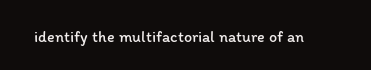identify the multifactorial nature of an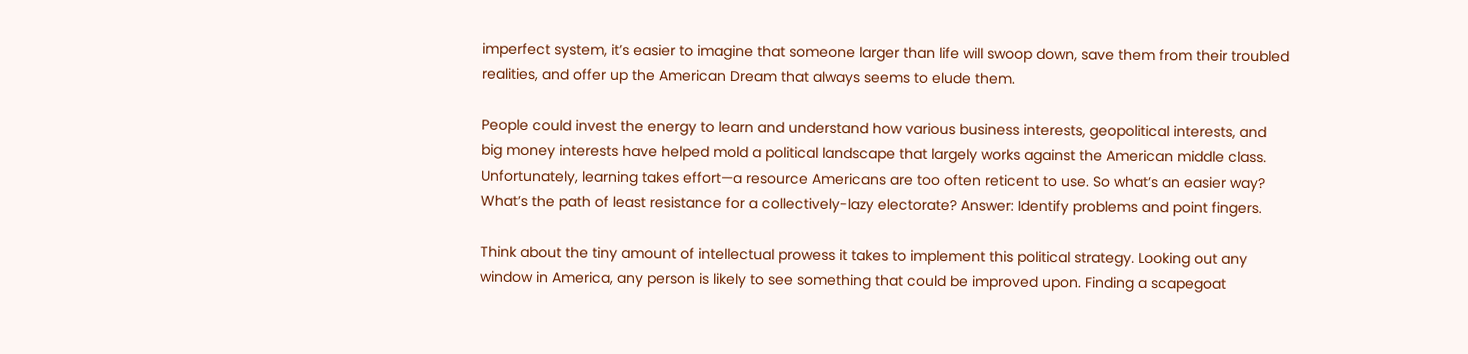imperfect system, it’s easier to imagine that someone larger than life will swoop down, save them from their troubled realities, and offer up the American Dream that always seems to elude them.

People could invest the energy to learn and understand how various business interests, geopolitical interests, and big money interests have helped mold a political landscape that largely works against the American middle class. Unfortunately, learning takes effort—a resource Americans are too often reticent to use. So what’s an easier way? What’s the path of least resistance for a collectively-lazy electorate? Answer: Identify problems and point fingers.

Think about the tiny amount of intellectual prowess it takes to implement this political strategy. Looking out any window in America, any person is likely to see something that could be improved upon. Finding a scapegoat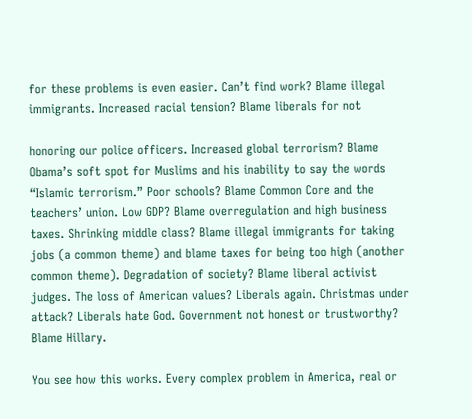for these problems is even easier. Can’t find work? Blame illegal immigrants. Increased racial tension? Blame liberals for not

honoring our police officers. Increased global terrorism? Blame Obama’s soft spot for Muslims and his inability to say the words “Islamic terrorism.” Poor schools? Blame Common Core and the teachers’ union. Low GDP? Blame overregulation and high business taxes. Shrinking middle class? Blame illegal immigrants for taking jobs (a common theme) and blame taxes for being too high (another common theme). Degradation of society? Blame liberal activist judges. The loss of American values? Liberals again. Christmas under attack? Liberals hate God. Government not honest or trustworthy? Blame Hillary.

You see how this works. Every complex problem in America, real or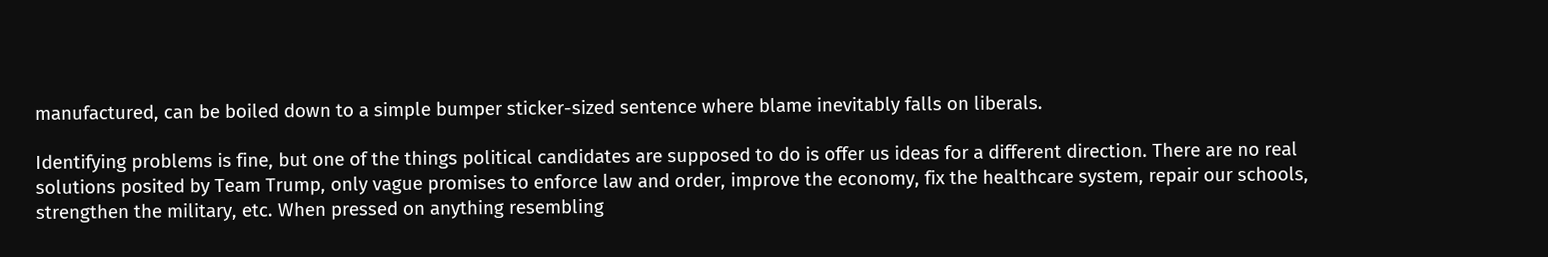manufactured, can be boiled down to a simple bumper sticker-sized sentence where blame inevitably falls on liberals.

Identifying problems is fine, but one of the things political candidates are supposed to do is offer us ideas for a different direction. There are no real solutions posited by Team Trump, only vague promises to enforce law and order, improve the economy, fix the healthcare system, repair our schools, strengthen the military, etc. When pressed on anything resembling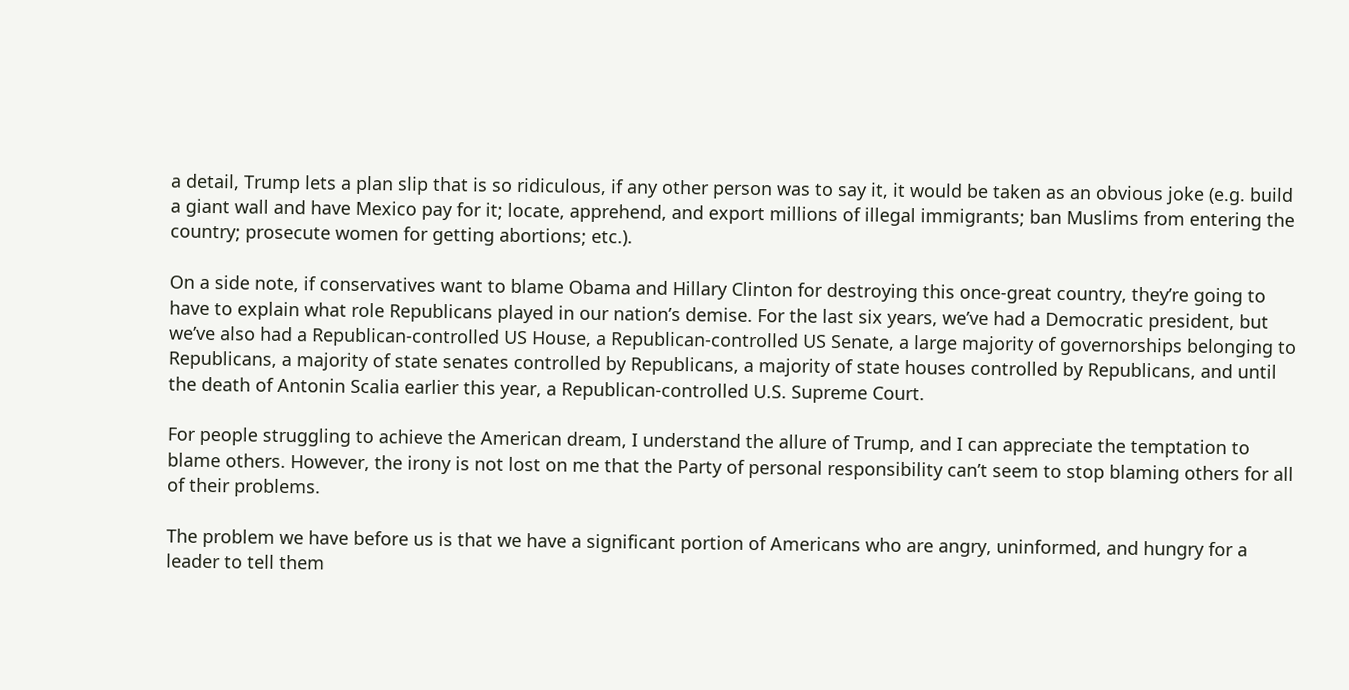a detail, Trump lets a plan slip that is so ridiculous, if any other person was to say it, it would be taken as an obvious joke (e.g. build a giant wall and have Mexico pay for it; locate, apprehend, and export millions of illegal immigrants; ban Muslims from entering the country; prosecute women for getting abortions; etc.).

On a side note, if conservatives want to blame Obama and Hillary Clinton for destroying this once-great country, they’re going to have to explain what role Republicans played in our nation’s demise. For the last six years, we’ve had a Democratic president, but we’ve also had a Republican-controlled US House, a Republican-controlled US Senate, a large majority of governorships belonging to Republicans, a majority of state senates controlled by Republicans, a majority of state houses controlled by Republicans, and until the death of Antonin Scalia earlier this year, a Republican-controlled U.S. Supreme Court.

For people struggling to achieve the American dream, I understand the allure of Trump, and I can appreciate the temptation to blame others. However, the irony is not lost on me that the Party of personal responsibility can’t seem to stop blaming others for all of their problems.

The problem we have before us is that we have a significant portion of Americans who are angry, uninformed, and hungry for a leader to tell them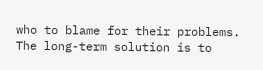who to blame for their problems. The long-term solution is to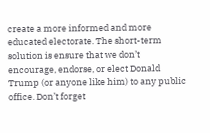create a more informed and more educated electorate. The short-term solution is ensure that we don’t encourage, endorse, or elect Donald Trump (or anyone like him) to any public office. Don’t forget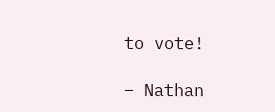to vote!

– Nathan